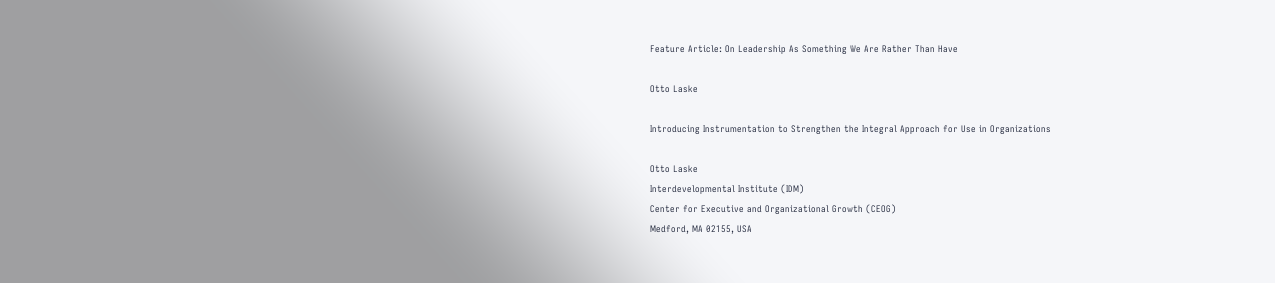Feature Article: On Leadership As Something We Are Rather Than Have

Otto Laske

Introducing Instrumentation to Strengthen the Integral Approach for Use in Organizations

Otto Laske
Interdevelopmental Institute (IDM)
Center for Executive and Organizational Growth (CEOG)
Medford, MA 02155, USA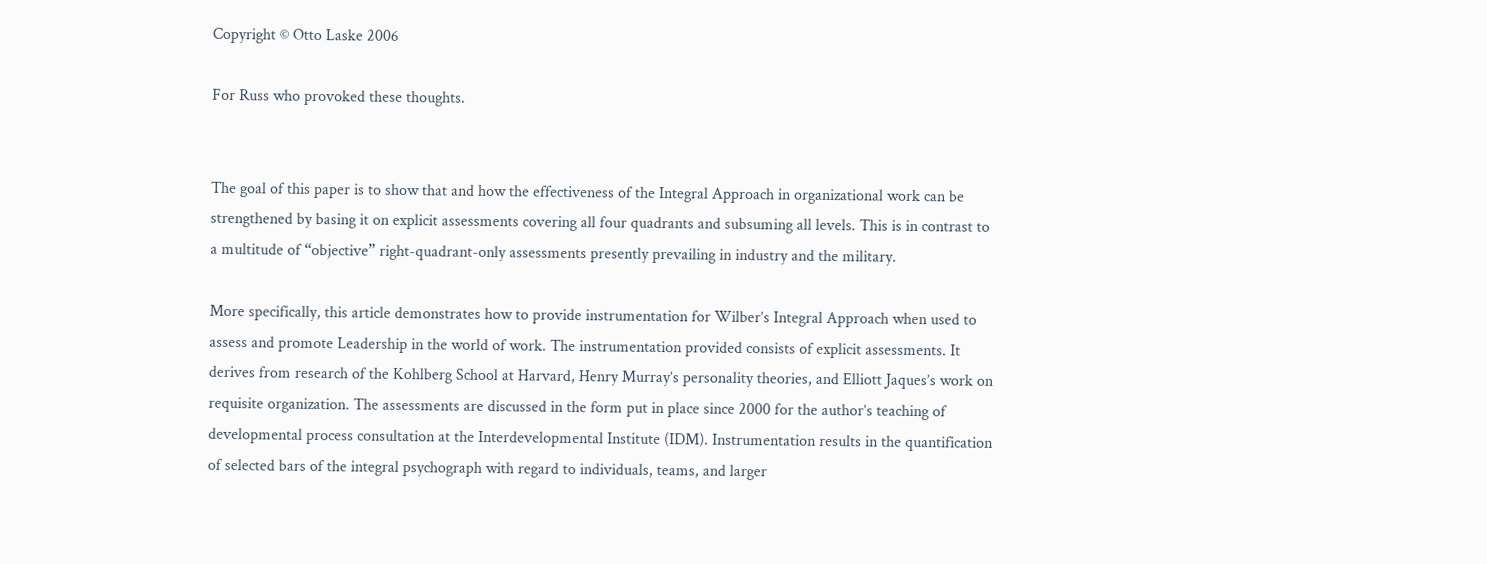Copyright © Otto Laske 2006

For Russ who provoked these thoughts.


The goal of this paper is to show that and how the effectiveness of the Integral Approach in organizational work can be strengthened by basing it on explicit assessments covering all four quadrants and subsuming all levels. This is in contrast to a multitude of “objective” right-quadrant-only assessments presently prevailing in industry and the military.

More specifically, this article demonstrates how to provide instrumentation for Wilber’s Integral Approach when used to assess and promote Leadership in the world of work. The instrumentation provided consists of explicit assessments. It derives from research of the Kohlberg School at Harvard, Henry Murray’s personality theories, and Elliott Jaques’s work on requisite organization. The assessments are discussed in the form put in place since 2000 for the author’s teaching of developmental process consultation at the Interdevelopmental Institute (IDM). Instrumentation results in the quantification of selected bars of the integral psychograph with regard to individuals, teams, and larger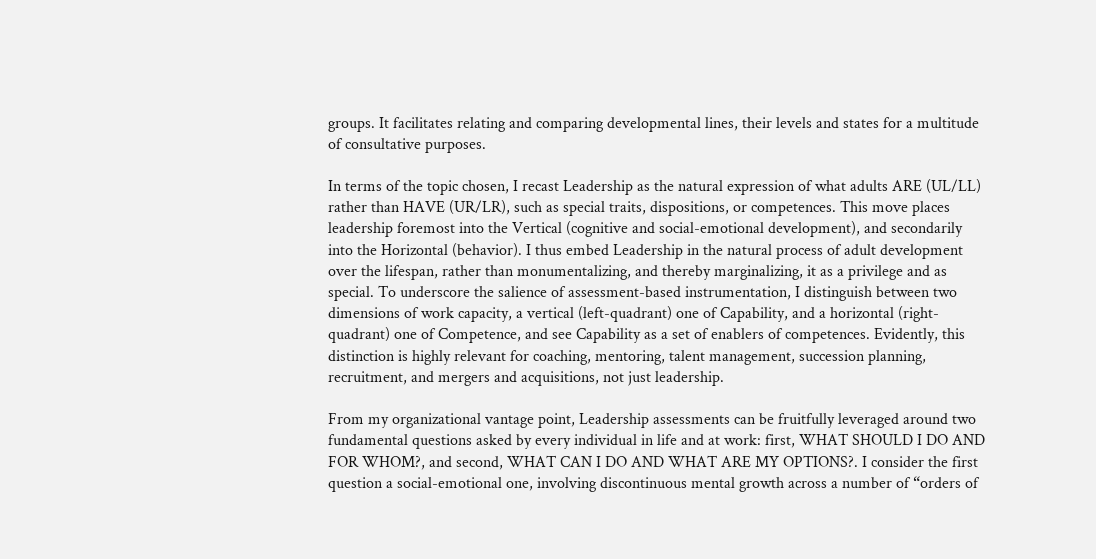groups. It facilitates relating and comparing developmental lines, their levels and states for a multitude of consultative purposes.

In terms of the topic chosen, I recast Leadership as the natural expression of what adults ARE (UL/LL) rather than HAVE (UR/LR), such as special traits, dispositions, or competences. This move places leadership foremost into the Vertical (cognitive and social-emotional development), and secondarily into the Horizontal (behavior). I thus embed Leadership in the natural process of adult development over the lifespan, rather than monumentalizing, and thereby marginalizing, it as a privilege and as special. To underscore the salience of assessment-based instrumentation, I distinguish between two dimensions of work capacity, a vertical (left-quadrant) one of Capability, and a horizontal (right-quadrant) one of Competence, and see Capability as a set of enablers of competences. Evidently, this distinction is highly relevant for coaching, mentoring, talent management, succession planning, recruitment, and mergers and acquisitions, not just leadership.

From my organizational vantage point, Leadership assessments can be fruitfully leveraged around two fundamental questions asked by every individual in life and at work: first, WHAT SHOULD I DO AND FOR WHOM?, and second, WHAT CAN I DO AND WHAT ARE MY OPTIONS?. I consider the first question a social-emotional one, involving discontinuous mental growth across a number of “orders of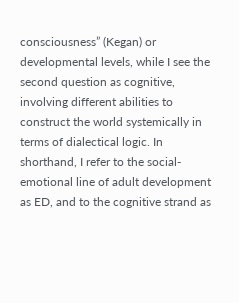consciousness” (Kegan) or developmental levels, while I see the second question as cognitive, involving different abilities to construct the world systemically in terms of dialectical logic. In shorthand, I refer to the social-emotional line of adult development as ED, and to the cognitive strand as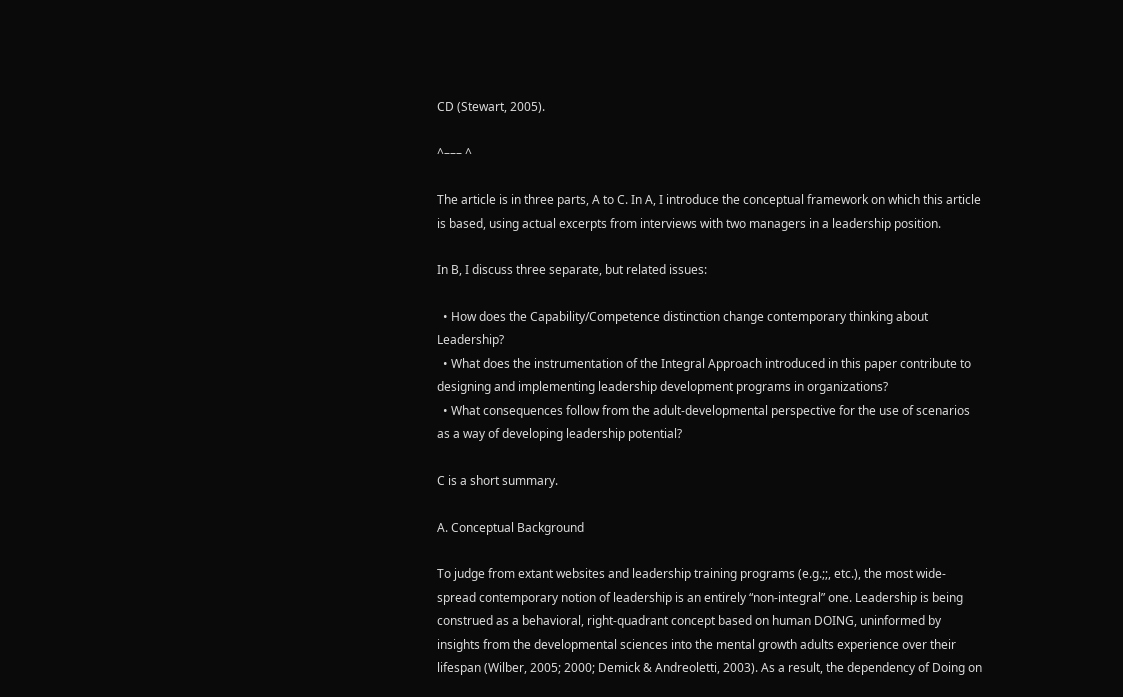CD (Stewart, 2005).

^––– ^

The article is in three parts, A to C. In A, I introduce the conceptual framework on which this article is based, using actual excerpts from interviews with two managers in a leadership position.

In B, I discuss three separate, but related issues:

  • How does the Capability/Competence distinction change contemporary thinking about Leadership?
  • What does the instrumentation of the Integral Approach introduced in this paper contribute to designing and implementing leadership development programs in organizations?
  • What consequences follow from the adult-developmental perspective for the use of scenarios as a way of developing leadership potential?

C is a short summary.

A. Conceptual Background

To judge from extant websites and leadership training programs (e.g.;;, etc.), the most wide-spread contemporary notion of leadership is an entirely “non-integral” one. Leadership is being construed as a behavioral, right-quadrant concept based on human DOING, uninformed by insights from the developmental sciences into the mental growth adults experience over their lifespan (Wilber, 2005; 2000; Demick & Andreoletti, 2003). As a result, the dependency of Doing on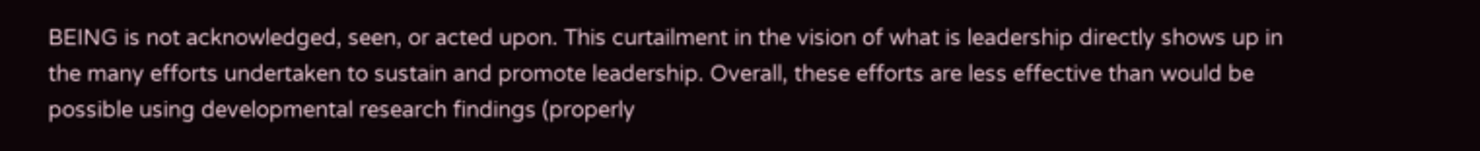BEING is not acknowledged, seen, or acted upon. This curtailment in the vision of what is leadership directly shows up in the many efforts undertaken to sustain and promote leadership. Overall, these efforts are less effective than would be possible using developmental research findings (properly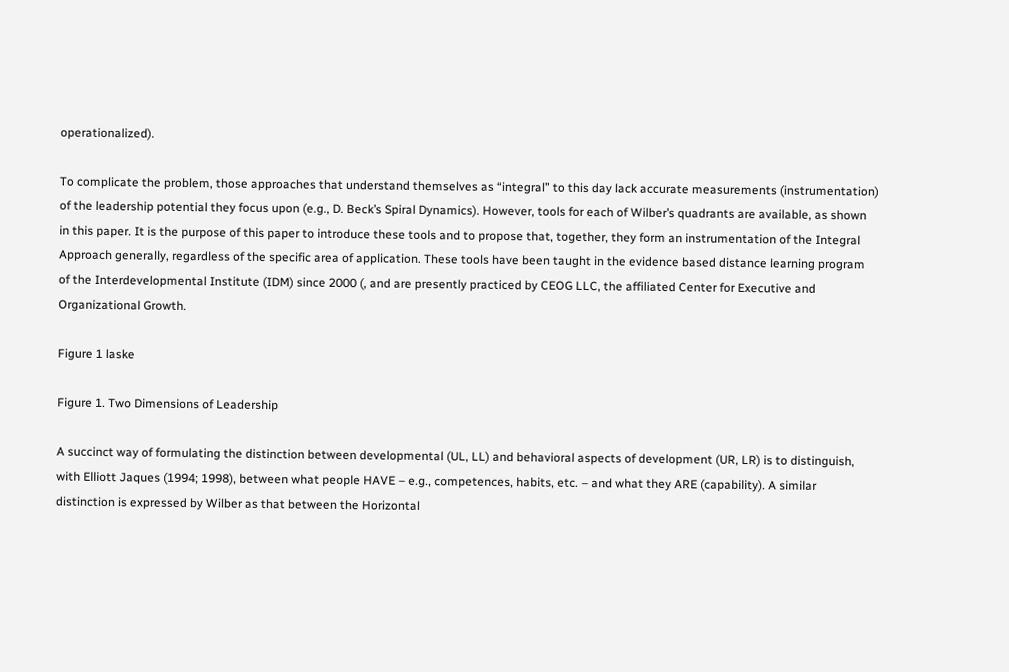operationalized).

To complicate the problem, those approaches that understand themselves as “integral” to this day lack accurate measurements (instrumentation) of the leadership potential they focus upon (e.g., D. Beck’s Spiral Dynamics). However, tools for each of Wilber’s quadrants are available, as shown in this paper. It is the purpose of this paper to introduce these tools and to propose that, together, they form an instrumentation of the Integral Approach generally, regardless of the specific area of application. These tools have been taught in the evidence based distance learning program of the Interdevelopmental Institute (IDM) since 2000 (, and are presently practiced by CEOG LLC, the affiliated Center for Executive and Organizational Growth.

Figure 1 laske

Figure 1. Two Dimensions of Leadership

A succinct way of formulating the distinction between developmental (UL, LL) and behavioral aspects of development (UR, LR) is to distinguish, with Elliott Jaques (1994; 1998), between what people HAVE – e.g., competences, habits, etc. – and what they ARE (capability). A similar distinction is expressed by Wilber as that between the Horizontal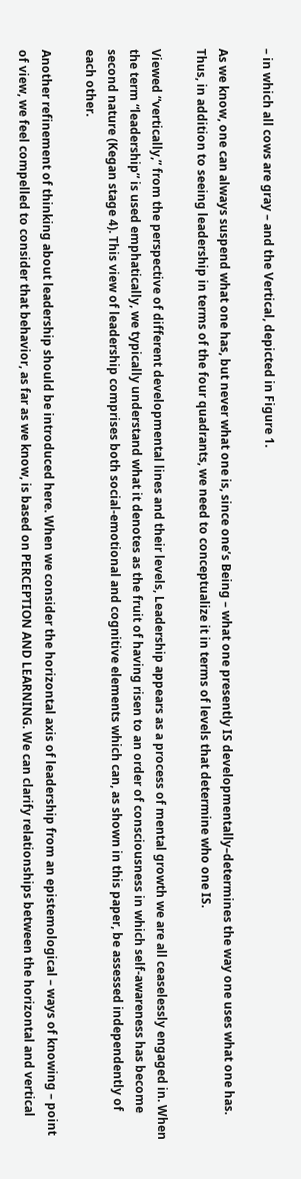– in which all cows are gray – and the Vertical, depicted in Figure 1.

As we know, one can always suspend what one has, but never what one is, since one’s Being – what one presently IS developmentally–determines the way one uses what one has. Thus, in addition to seeing leadership in terms of the four quadrants, we need to conceptualize it in terms of levels that determine who one IS.

Viewed “vertically,” from the perspective of different developmental lines and their levels, Leadership appears as a process of mental growth we are all ceaselessly engaged in. When the term “leadership” is used emphatically, we typically understand what it denotes as the fruit of having risen to an order of consciousness in which self-awareness has become second nature (Kegan stage 4). This view of leadership comprises both social-emotional and cognitive elements which can, as shown in this paper, be assessed independently of each other.

Another refinement of thinking about leadership should be introduced here. When we consider the horizontal axis of leadership from an epistemological – ways of knowing – point of view, we feel compelled to consider that behavior, as far as we know, is based on PERCEPTION AND LEARNING. We can clarify relationships between the horizontal and vertical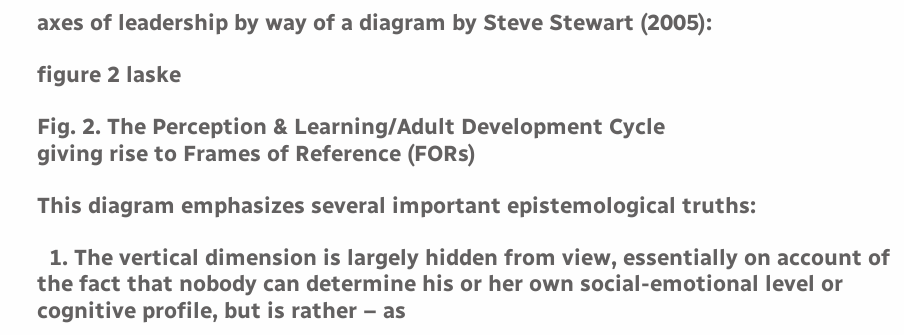axes of leadership by way of a diagram by Steve Stewart (2005):

figure 2 laske

Fig. 2. The Perception & Learning/Adult Development Cycle
giving rise to Frames of Reference (FORs)

This diagram emphasizes several important epistemological truths:

  1. The vertical dimension is largely hidden from view, essentially on account of the fact that nobody can determine his or her own social-emotional level or cognitive profile, but is rather – as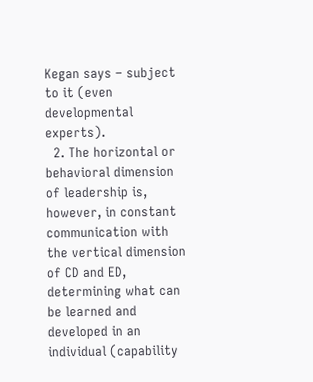Kegan says – subject to it (even developmental experts).
  2. The horizontal or behavioral dimension of leadership is, however, in constant communication with the vertical dimension of CD and ED, determining what can be learned and developed in an individual (capability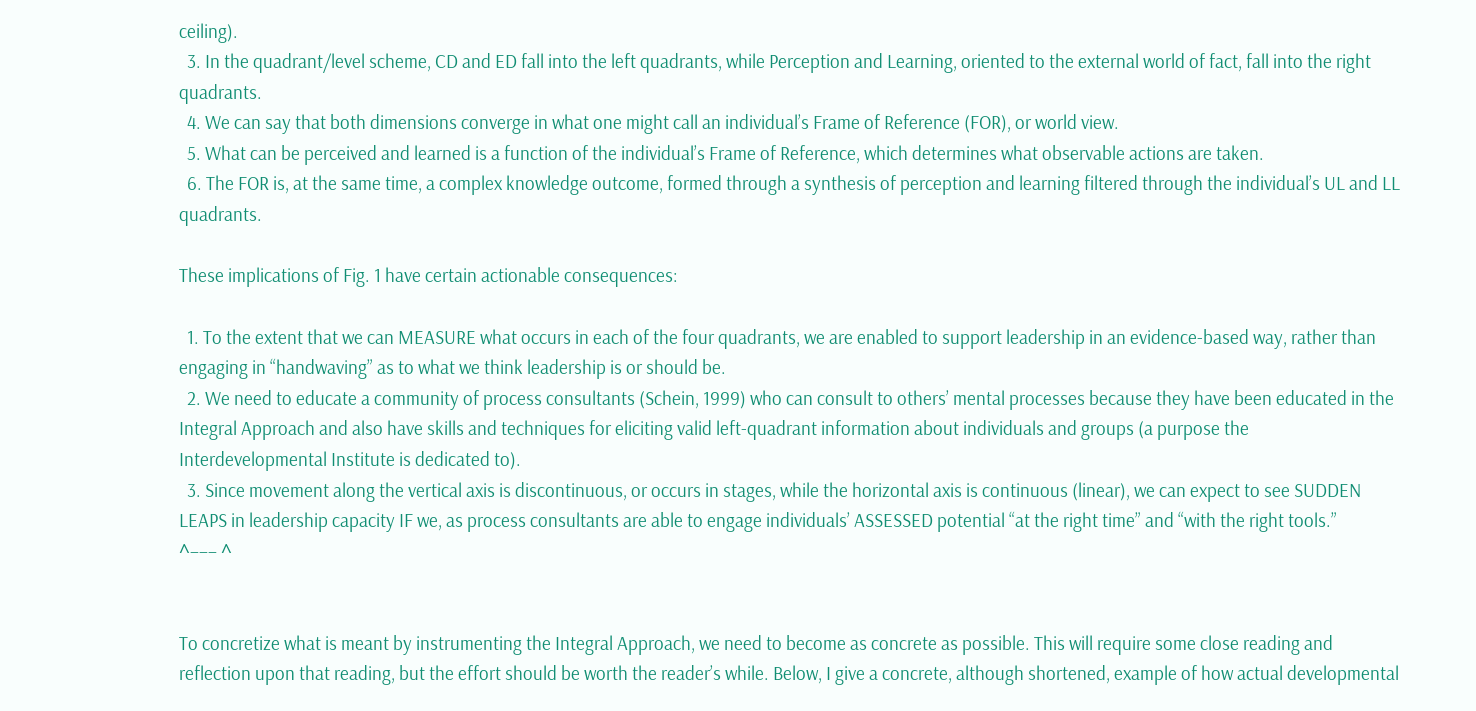ceiling).
  3. In the quadrant/level scheme, CD and ED fall into the left quadrants, while Perception and Learning, oriented to the external world of fact, fall into the right quadrants.
  4. We can say that both dimensions converge in what one might call an individual’s Frame of Reference (FOR), or world view.
  5. What can be perceived and learned is a function of the individual’s Frame of Reference, which determines what observable actions are taken.
  6. The FOR is, at the same time, a complex knowledge outcome, formed through a synthesis of perception and learning filtered through the individual’s UL and LL quadrants.

These implications of Fig. 1 have certain actionable consequences:

  1. To the extent that we can MEASURE what occurs in each of the four quadrants, we are enabled to support leadership in an evidence-based way, rather than engaging in “handwaving” as to what we think leadership is or should be.
  2. We need to educate a community of process consultants (Schein, 1999) who can consult to others’ mental processes because they have been educated in the Integral Approach and also have skills and techniques for eliciting valid left-quadrant information about individuals and groups (a purpose the Interdevelopmental Institute is dedicated to).
  3. Since movement along the vertical axis is discontinuous, or occurs in stages, while the horizontal axis is continuous (linear), we can expect to see SUDDEN LEAPS in leadership capacity IF we, as process consultants are able to engage individuals’ ASSESSED potential “at the right time” and “with the right tools.”
^––– ^


To concretize what is meant by instrumenting the Integral Approach, we need to become as concrete as possible. This will require some close reading and reflection upon that reading, but the effort should be worth the reader’s while. Below, I give a concrete, although shortened, example of how actual developmental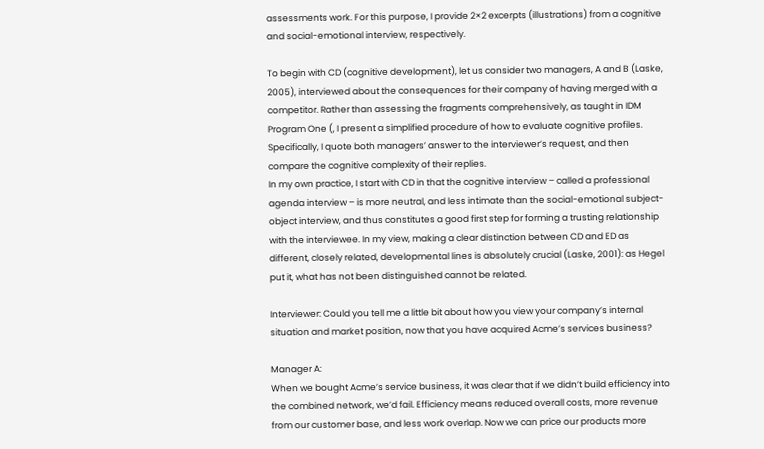assessments work. For this purpose, I provide 2×2 excerpts (illustrations) from a cognitive and social-emotional interview, respectively.

To begin with CD (cognitive development), let us consider two managers, A and B (Laske, 2005), interviewed about the consequences for their company of having merged with a competitor. Rather than assessing the fragments comprehensively, as taught in IDM Program One (, I present a simplified procedure of how to evaluate cognitive profiles. Specifically, I quote both managers’ answer to the interviewer’s request, and then compare the cognitive complexity of their replies.
In my own practice, I start with CD in that the cognitive interview – called a professional agenda interview – is more neutral, and less intimate than the social-emotional subject-object interview, and thus constitutes a good first step for forming a trusting relationship with the interviewee. In my view, making a clear distinction between CD and ED as different, closely related, developmental lines is absolutely crucial (Laske, 2001): as Hegel put it, what has not been distinguished cannot be related.

Interviewer: Could you tell me a little bit about how you view your company’s internal situation and market position, now that you have acquired Acme’s services business?

Manager A:
When we bought Acme’s service business, it was clear that if we didn’t build efficiency into the combined network, we’d fail. Efficiency means reduced overall costs, more revenue from our customer base, and less work overlap. Now we can price our products more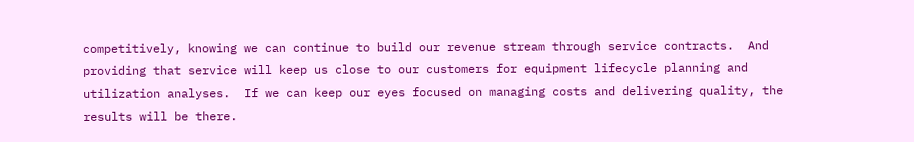competitively, knowing we can continue to build our revenue stream through service contracts.  And providing that service will keep us close to our customers for equipment lifecycle planning and utilization analyses.  If we can keep our eyes focused on managing costs and delivering quality, the results will be there.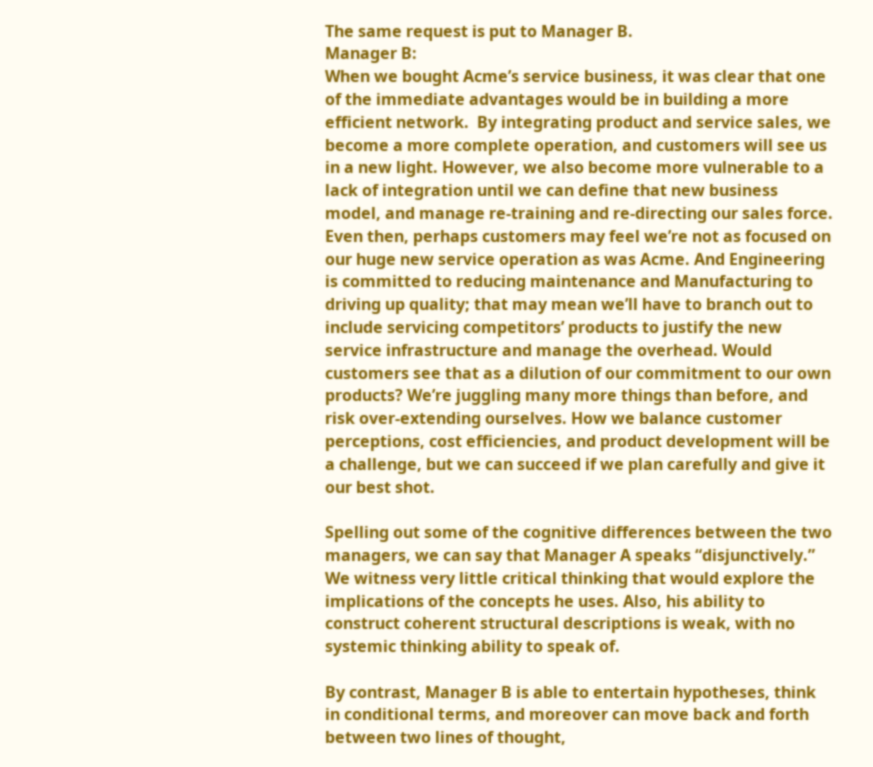The same request is put to Manager B.
Manager B:
When we bought Acme’s service business, it was clear that one of the immediate advantages would be in building a more efficient network.  By integrating product and service sales, we become a more complete operation, and customers will see us in a new light. However, we also become more vulnerable to a lack of integration until we can define that new business model, and manage re-training and re-directing our sales force. Even then, perhaps customers may feel we’re not as focused on our huge new service operation as was Acme. And Engineering is committed to reducing maintenance and Manufacturing to driving up quality; that may mean we’ll have to branch out to include servicing competitors’ products to justify the new service infrastructure and manage the overhead. Would customers see that as a dilution of our commitment to our own products? We’re juggling many more things than before, and risk over-extending ourselves. How we balance customer perceptions, cost efficiencies, and product development will be a challenge, but we can succeed if we plan carefully and give it our best shot.

Spelling out some of the cognitive differences between the two managers, we can say that Manager A speaks “disjunctively.” We witness very little critical thinking that would explore the implications of the concepts he uses. Also, his ability to construct coherent structural descriptions is weak, with no systemic thinking ability to speak of.

By contrast, Manager B is able to entertain hypotheses, think in conditional terms, and moreover can move back and forth between two lines of thought,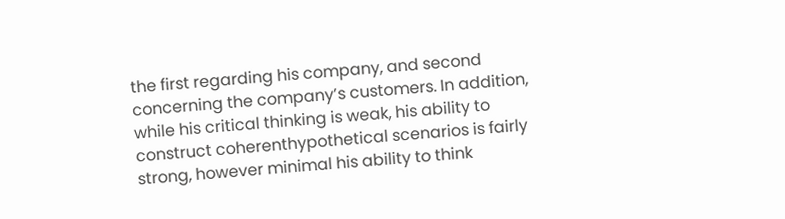the first regarding his company, and second concerning the company’s customers. In addition, while his critical thinking is weak, his ability to construct coherenthypothetical scenarios is fairly strong, however minimal his ability to think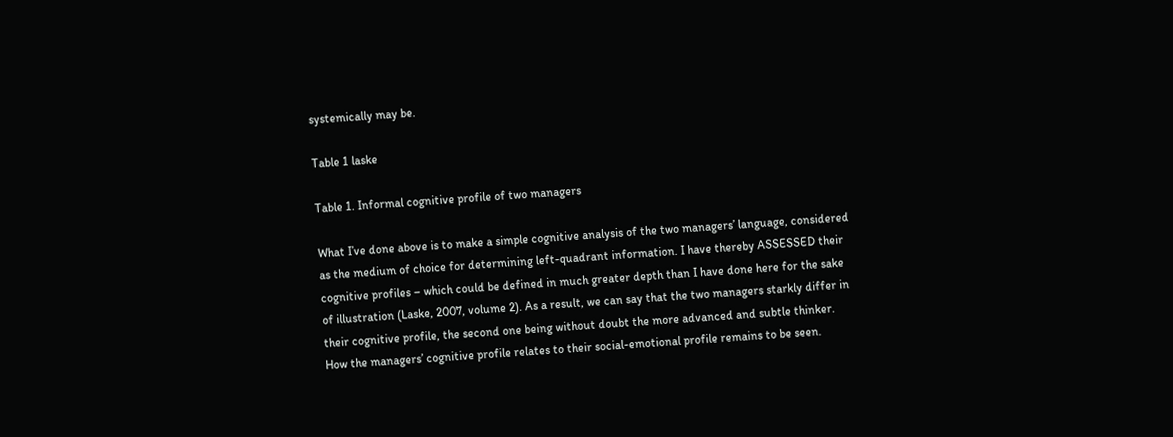systemically may be.

Table 1 laske

Table 1. Informal cognitive profile of two managers

What I’ve done above is to make a simple cognitive analysis of the two managers’ language, considered as the medium of choice for determining left-quadrant information. I have thereby ASSESSED their cognitive profiles – which could be defined in much greater depth than I have done here for the sake of illustration (Laske, 2007, volume 2). As a result, we can say that the two managers starkly differ in their cognitive profile, the second one being without doubt the more advanced and subtle thinker. How the managers’ cognitive profile relates to their social-emotional profile remains to be seen.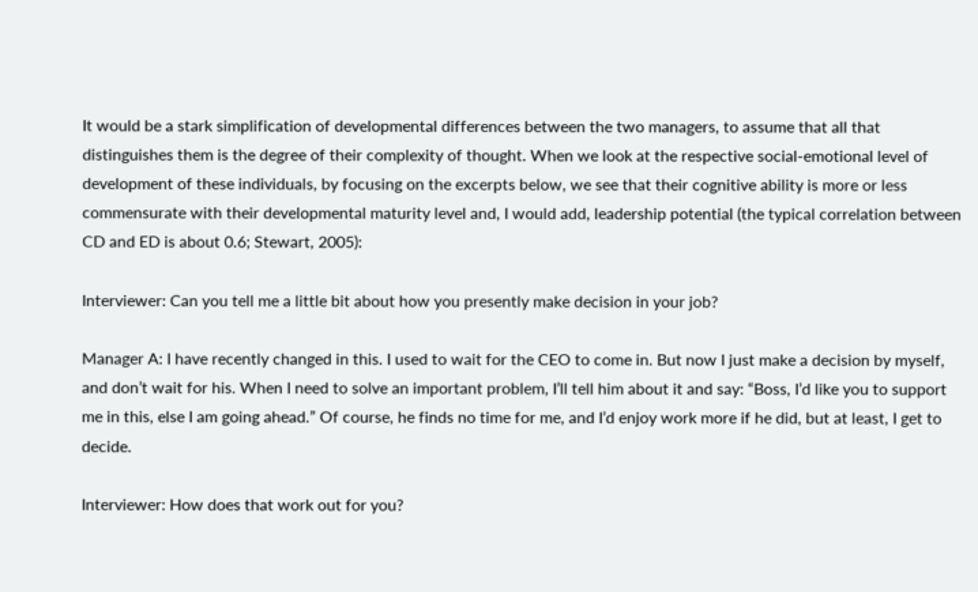It would be a stark simplification of developmental differences between the two managers, to assume that all that distinguishes them is the degree of their complexity of thought. When we look at the respective social-emotional level of development of these individuals, by focusing on the excerpts below, we see that their cognitive ability is more or less commensurate with their developmental maturity level and, I would add, leadership potential (the typical correlation between CD and ED is about 0.6; Stewart, 2005):

Interviewer: Can you tell me a little bit about how you presently make decision in your job?

Manager A: I have recently changed in this. I used to wait for the CEO to come in. But now I just make a decision by myself, and don’t wait for his. When I need to solve an important problem, I’ll tell him about it and say: “Boss, I’d like you to support me in this, else I am going ahead.” Of course, he finds no time for me, and I’d enjoy work more if he did, but at least, I get to decide.

Interviewer: How does that work out for you?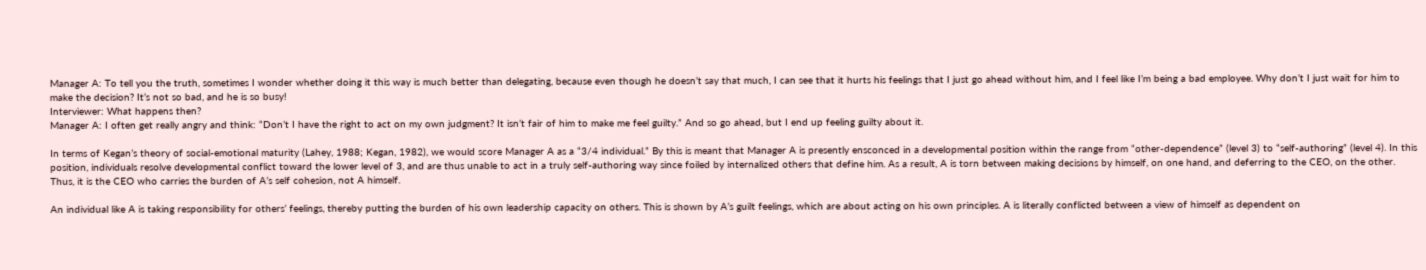Manager A: To tell you the truth, sometimes I wonder whether doing it this way is much better than delegating, because even though he doesn’t say that much, I can see that it hurts his feelings that I just go ahead without him, and I feel like I’m being a bad employee. Why don’t I just wait for him to make the decision? It’s not so bad, and he is so busy!
Interviewer: What happens then?
Manager A: I often get really angry and think: “Don’t I have the right to act on my own judgment? It isn’t fair of him to make me feel guilty.” And so go ahead, but I end up feeling guilty about it.

In terms of Kegan’s theory of social-emotional maturity (Lahey, 1988; Kegan, 1982), we would score Manager A as a “3/4 individual.” By this is meant that Manager A is presently ensconced in a developmental position within the range from “other-dependence” (level 3) to “self-authoring” (level 4). In this position, individuals resolve developmental conflict toward the lower level of 3, and are thus unable to act in a truly self-authoring way since foiled by internalized others that define him. As a result, A is torn between making decisions by himself, on one hand, and deferring to the CEO, on the other. Thus, it is the CEO who carries the burden of A’s self cohesion, not A himself.

An individual like A is taking responsibility for others’ feelings, thereby putting the burden of his own leadership capacity on others. This is shown by A’s guilt feelings, which are about acting on his own principles. A is literally conflicted between a view of himself as dependent on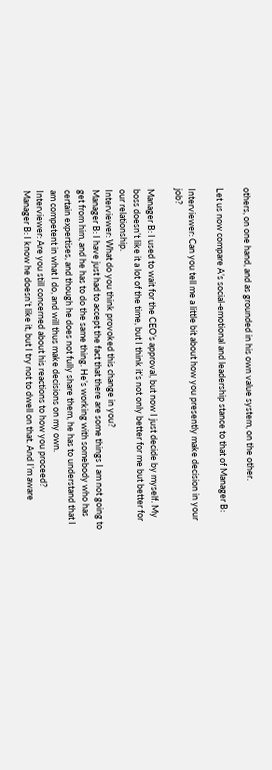others, on one hand, and as grounded in his own value system, on the other.

Let us now compare A’s social-emotional and leadership stance to that of Manager B:

Interviewer: Can you tell me a little bit about how you presently make decision in your job?

Manager B: I used to wait for the CEO’s approval, but now I just decide by myself. My boss doesn’t like it a lot of the time, but I think it’s not only better for me but better for our relationship.
Interviewer: What do you think provoked this change in you?
Manager B: I have just had to accept the fact that there are some things I am not going to get from him, and he has to do the same thing. He’s working with somebody who has certain expertises, and though he does not fully share them, he has to understand that I am competent in what I do, and will thus make decisions on my own.
Interviewer: Are you still concerned about his reactions to how you proceed?
Manager B: I know he doesn’t like it, but I try not to dwell on that. And I’m aware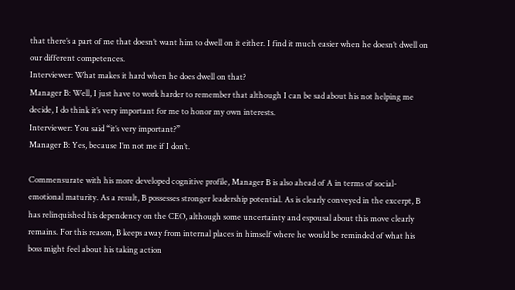that there’s a part of me that doesn’t want him to dwell on it either. I find it much easier when he doesn’t dwell on our different competences.
Interviewer: What makes it hard when he does dwell on that?
Manager B: Well, I just have to work harder to remember that although I can be sad about his not helping me decide, I do think it’s very important for me to honor my own interests.
Interviewer: You said “it’s very important?”
Manager B: Yes, because I’m not me if I don’t.

Commensurate with his more developed cognitive profile, Manager B is also ahead of A in terms of social-emotional maturity. As a result, B possesses stronger leadership potential. As is clearly conveyed in the excerpt, B has relinquished his dependency on the CEO, although some uncertainty and espousal about this move clearly remains. For this reason, B keeps away from internal places in himself where he would be reminded of what his boss might feel about his taking action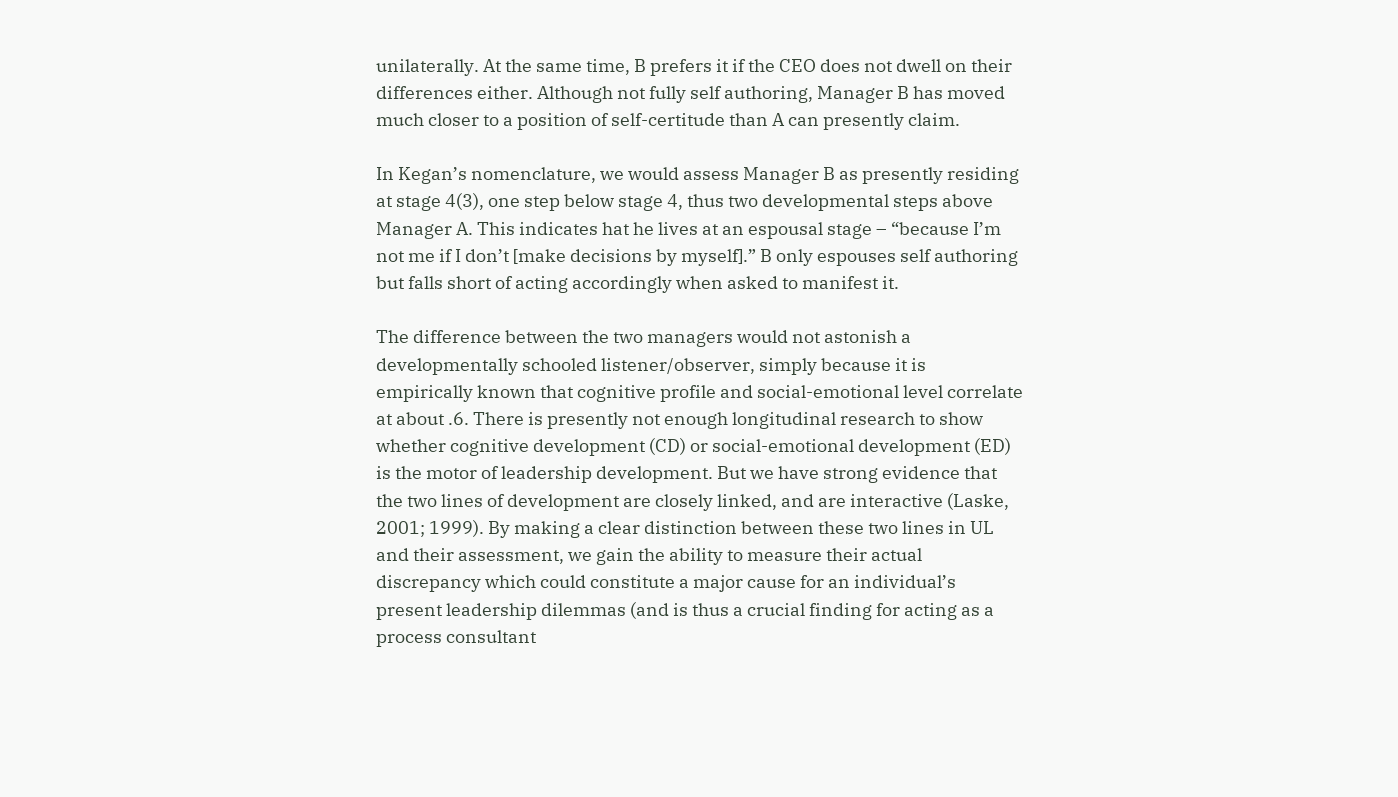unilaterally. At the same time, B prefers it if the CEO does not dwell on their differences either. Although not fully self authoring, Manager B has moved much closer to a position of self-certitude than A can presently claim.

In Kegan’s nomenclature, we would assess Manager B as presently residing at stage 4(3), one step below stage 4, thus two developmental steps above Manager A. This indicates hat he lives at an espousal stage – “because I’m not me if I don’t [make decisions by myself].” B only espouses self authoring but falls short of acting accordingly when asked to manifest it.

The difference between the two managers would not astonish a developmentally schooled listener/observer, simply because it is empirically known that cognitive profile and social-emotional level correlate at about .6. There is presently not enough longitudinal research to show whether cognitive development (CD) or social-emotional development (ED) is the motor of leadership development. But we have strong evidence that the two lines of development are closely linked, and are interactive (Laske, 2001; 1999). By making a clear distinction between these two lines in UL and their assessment, we gain the ability to measure their actual discrepancy which could constitute a major cause for an individual’s present leadership dilemmas (and is thus a crucial finding for acting as a process consultant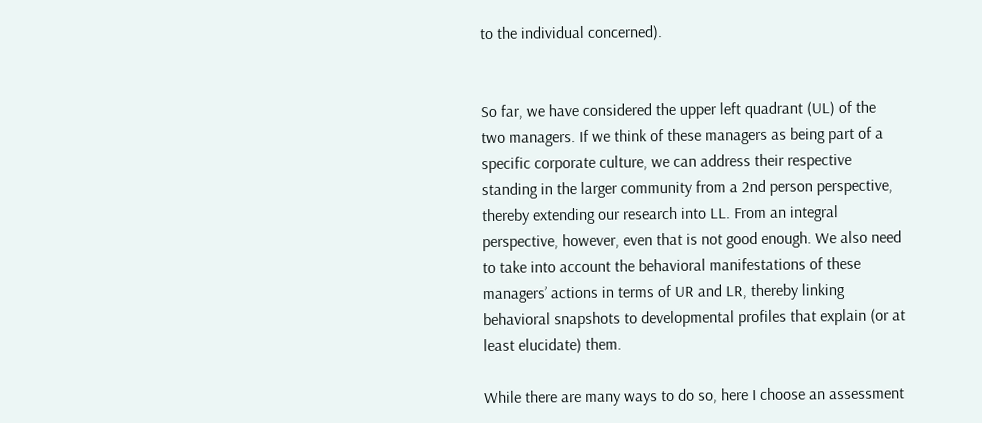to the individual concerned).


So far, we have considered the upper left quadrant (UL) of the two managers. If we think of these managers as being part of a specific corporate culture, we can address their respective standing in the larger community from a 2nd person perspective, thereby extending our research into LL. From an integral perspective, however, even that is not good enough. We also need to take into account the behavioral manifestations of these managers’ actions in terms of UR and LR, thereby linking behavioral snapshots to developmental profiles that explain (or at least elucidate) them.

While there are many ways to do so, here I choose an assessment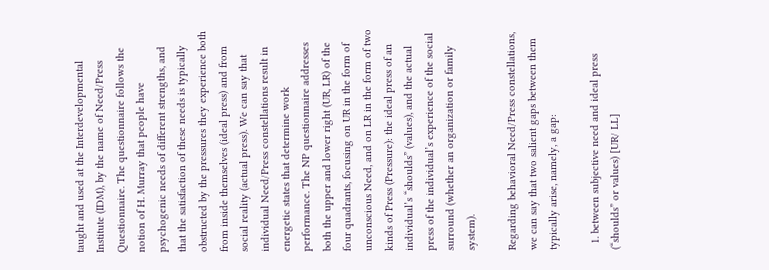taught and used at the Interdevelopmental Institute (IDM), by the name of Need/Press Questionnaire. The questionnaire follows the notion of H. Murray that people have psychogenic needs of different strengths, and that the satisfaction of these needs is typically obstructed by the pressures they experience both from inside themselves (ideal press) and from social reality (actual press). We can say that individual Need/Press constellations result in energetic states that determine work performance. The NP questionnaire addresses both the upper and lower right (UR, LR) of the four quadrants, focusing on UR in the form of unconscious Need, and on LR in the form of two kinds of Press (Pressure): the ideal press of an individual’s “shoulds” (values), and the actual press of the individual’s experience of the social surround (whether an organization or family system).

Regarding behavioral Need/Press constellations, we can say that two salient gaps between them typically arise, namely, a gap:

  1. between subjective need and ideal press (“shoulds” or values) [UR/ LL]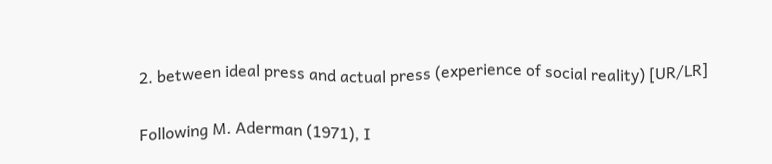2. between ideal press and actual press (experience of social reality) [UR/LR]

Following M. Aderman (1971), I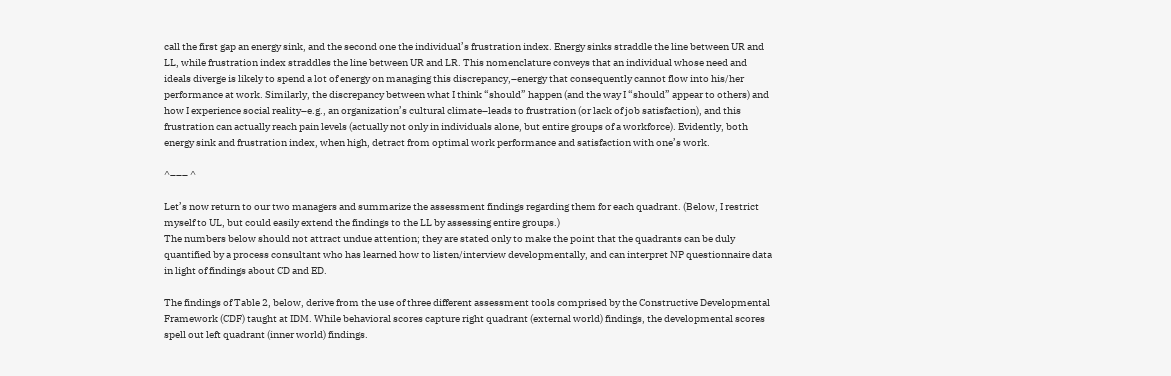call the first gap an energy sink, and the second one the individual’s frustration index. Energy sinks straddle the line between UR and LL, while frustration index straddles the line between UR and LR. This nomenclature conveys that an individual whose need and ideals diverge is likely to spend a lot of energy on managing this discrepancy,–energy that consequently cannot flow into his/her performance at work. Similarly, the discrepancy between what I think “should” happen (and the way I “should” appear to others) and how I experience social reality–e.g., an organization’s cultural climate–leads to frustration (or lack of job satisfaction), and this frustration can actually reach pain levels (actually not only in individuals alone, but entire groups of a workforce). Evidently, both energy sink and frustration index, when high, detract from optimal work performance and satisfaction with one’s work.

^––– ^

Let’s now return to our two managers and summarize the assessment findings regarding them for each quadrant. (Below, I restrict myself to UL, but could easily extend the findings to the LL by assessing entire groups.)
The numbers below should not attract undue attention; they are stated only to make the point that the quadrants can be duly quantified by a process consultant who has learned how to listen/interview developmentally, and can interpret NP questionnaire data in light of findings about CD and ED.

The findings of Table 2, below, derive from the use of three different assessment tools comprised by the Constructive Developmental Framework (CDF) taught at IDM. While behavioral scores capture right quadrant (external world) findings, the developmental scores spell out left quadrant (inner world) findings.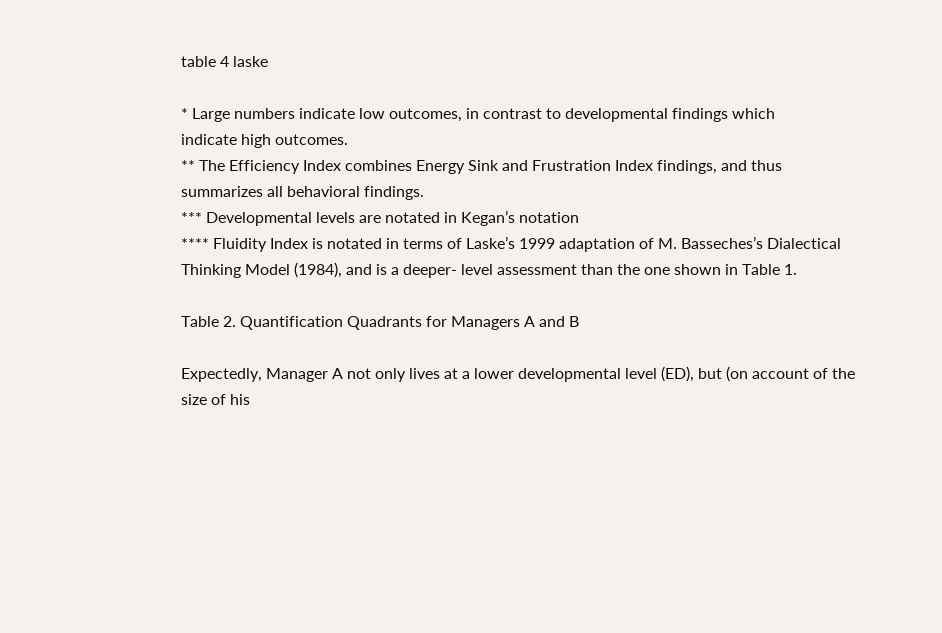table 4 laske

* Large numbers indicate low outcomes, in contrast to developmental findings which
indicate high outcomes.
** The Efficiency Index combines Energy Sink and Frustration Index findings, and thus
summarizes all behavioral findings.
*** Developmental levels are notated in Kegan’s notation
**** Fluidity Index is notated in terms of Laske’s 1999 adaptation of M. Basseches’s Dialectical Thinking Model (1984), and is a deeper- level assessment than the one shown in Table 1.

Table 2. Quantification Quadrants for Managers A and B

Expectedly, Manager A not only lives at a lower developmental level (ED), but (on account of the size of his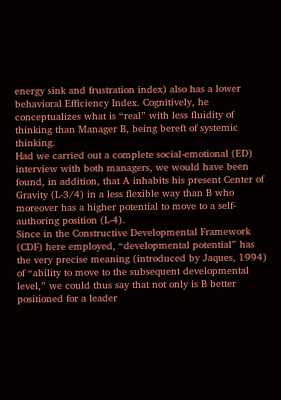energy sink and frustration index) also has a lower behavioral Efficiency Index. Cognitively, he conceptualizes what is “real” with less fluidity of thinking than Manager B, being bereft of systemic thinking.
Had we carried out a complete social-emotional (ED) interview with both managers, we would have been found, in addition, that A inhabits his present Center of Gravity (L-3/4) in a less flexible way than B who moreover has a higher potential to move to a self-authoring position (L-4).
Since in the Constructive Developmental Framework (CDF) here employed, “developmental potential” has the very precise meaning (introduced by Jaques, 1994) of “ability to move to the subsequent developmental level,” we could thus say that not only is B better positioned for a leader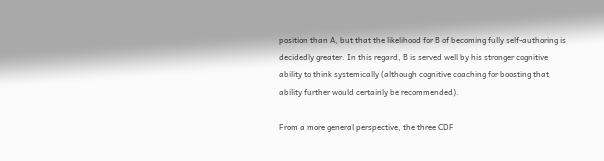position than A, but that the likelihood for B of becoming fully self-authoring is decidedly greater. In this regard, B is served well by his stronger cognitive ability to think systemically (although cognitive coaching for boosting that ability further would certainly be recommended).

From a more general perspective, the three CDF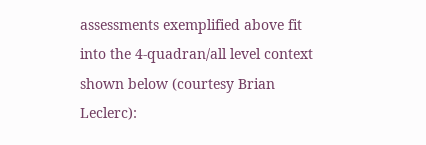assessments exemplified above fit into the 4-quadran/all level context shown below (courtesy Brian Leclerc):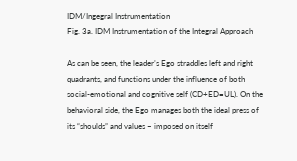IDM/Ingegral Instrumentation
Fig. 3a. IDM Instrumentation of the Integral Approach

As can be seen, the leader’s Ego straddles left and right quadrants, and functions under the influence of both social-emotional and cognitive self (CD+ED=UL). On the behavioral side, the Ego manages both the ideal press of its “shoulds” and values – imposed on itself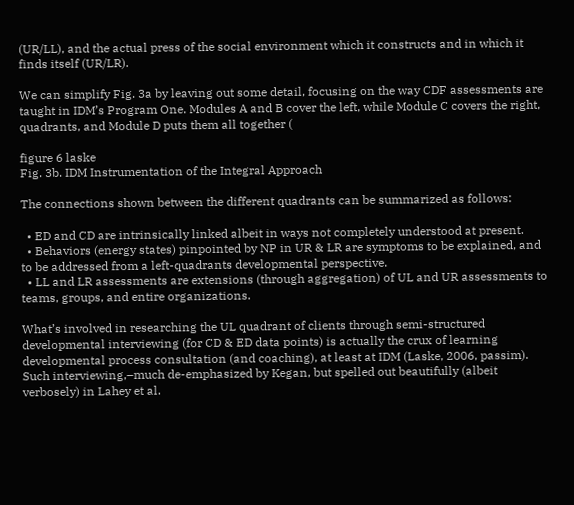(UR/LL), and the actual press of the social environment which it constructs and in which it finds itself (UR/LR).

We can simplify Fig. 3a by leaving out some detail, focusing on the way CDF assessments are taught in IDM’s Program One. Modules A and B cover the left, while Module C covers the right, quadrants, and Module D puts them all together (

figure 6 laske
Fig. 3b. IDM Instrumentation of the Integral Approach

The connections shown between the different quadrants can be summarized as follows:

  • ED and CD are intrinsically linked albeit in ways not completely understood at present.
  • Behaviors (energy states) pinpointed by NP in UR & LR are symptoms to be explained, and to be addressed from a left-quadrants developmental perspective.
  • LL and LR assessments are extensions (through aggregation) of UL and UR assessments to teams, groups, and entire organizations.

What’s involved in researching the UL quadrant of clients through semi-structured developmental interviewing (for CD & ED data points) is actually the crux of learning developmental process consultation (and coaching), at least at IDM (Laske, 2006, passim). Such interviewing,–much de-emphasized by Kegan, but spelled out beautifully (albeit verbosely) in Lahey et al.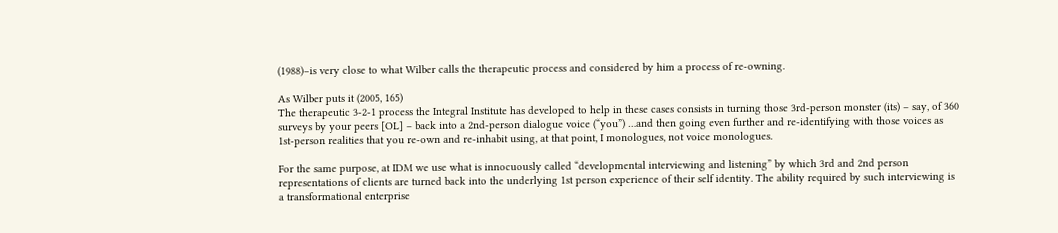(1988)–is very close to what Wilber calls the therapeutic process and considered by him a process of re-owning.

As Wilber puts it (2005, 165)
The therapeutic 3-2-1 process the Integral Institute has developed to help in these cases consists in turning those 3rd-person monster (its) – say, of 360 surveys by your peers [OL] – back into a 2nd-person dialogue voice (“you”) …and then going even further and re-identifying with those voices as 1st-person realities that you re-own and re-inhabit using, at that point, I monologues, not voice monologues.

For the same purpose, at IDM we use what is innocuously called “developmental interviewing and listening” by which 3rd and 2nd person representations of clients are turned back into the underlying 1st person experience of their self identity. The ability required by such interviewing is a transformational enterprise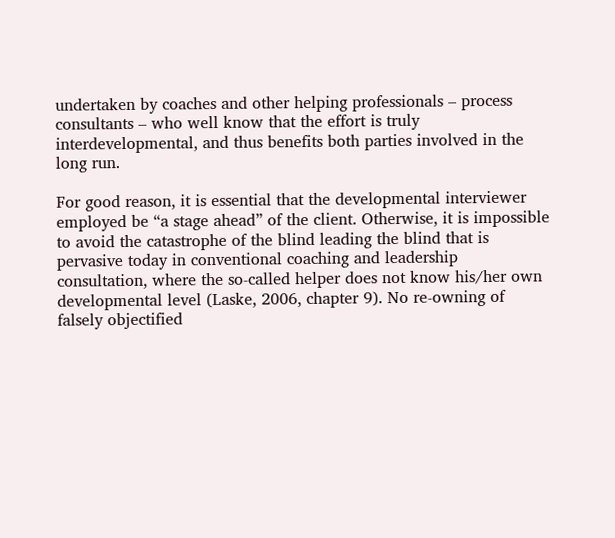undertaken by coaches and other helping professionals – process consultants – who well know that the effort is truly interdevelopmental, and thus benefits both parties involved in the long run.

For good reason, it is essential that the developmental interviewer employed be “a stage ahead” of the client. Otherwise, it is impossible to avoid the catastrophe of the blind leading the blind that is pervasive today in conventional coaching and leadership consultation, where the so-called helper does not know his/her own developmental level (Laske, 2006, chapter 9). No re-owning of falsely objectified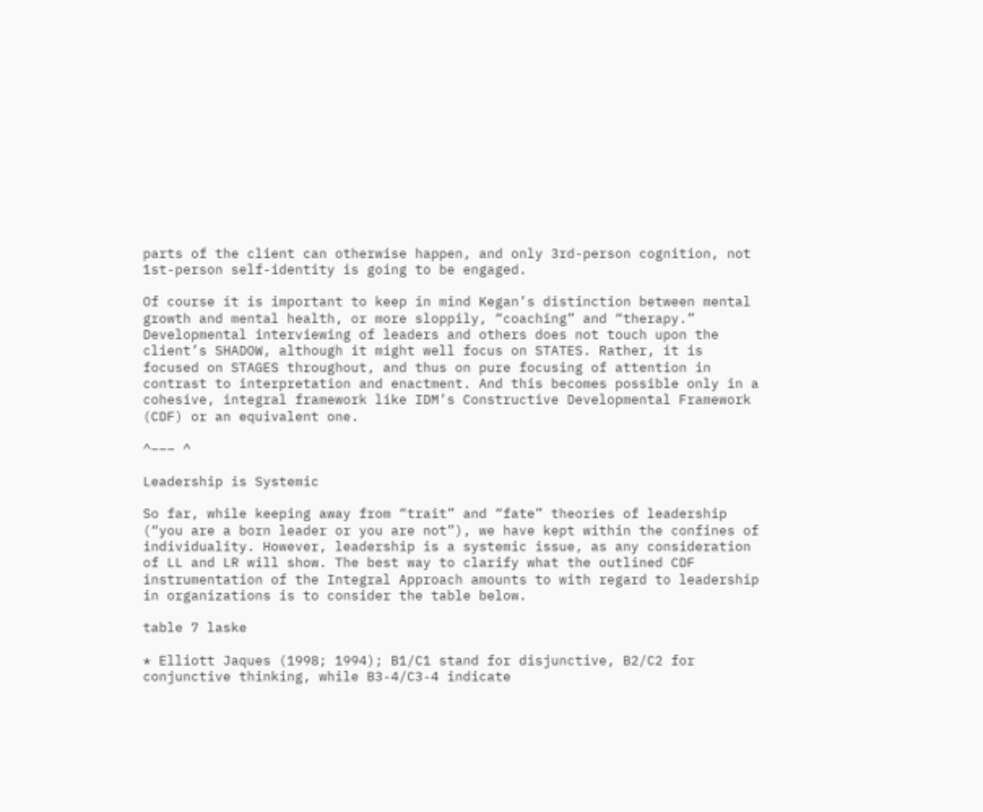parts of the client can otherwise happen, and only 3rd-person cognition, not 1st-person self-identity is going to be engaged.

Of course it is important to keep in mind Kegan’s distinction between mental growth and mental health, or more sloppily, “coaching” and “therapy.” Developmental interviewing of leaders and others does not touch upon the client’s SHADOW, although it might well focus on STATES. Rather, it is focused on STAGES throughout, and thus on pure focusing of attention in contrast to interpretation and enactment. And this becomes possible only in a cohesive, integral framework like IDM’s Constructive Developmental Framework (CDF) or an equivalent one.

^––– ^

Leadership is Systemic

So far, while keeping away from “trait” and “fate” theories of leadership (“you are a born leader or you are not”), we have kept within the confines of individuality. However, leadership is a systemic issue, as any consideration of LL and LR will show. The best way to clarify what the outlined CDF instrumentation of the Integral Approach amounts to with regard to leadership in organizations is to consider the table below.

table 7 laske

* Elliott Jaques (1998; 1994); B1/C1 stand for disjunctive, B2/C2 for conjunctive thinking, while B3-4/C3-4 indicate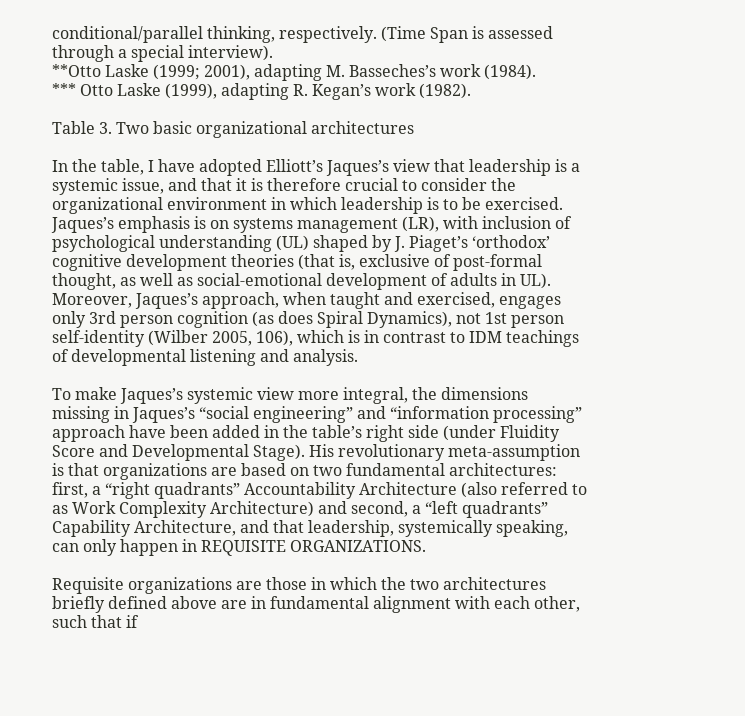conditional/parallel thinking, respectively. (Time Span is assessed through a special interview).
**Otto Laske (1999; 2001), adapting M. Basseches’s work (1984).
*** Otto Laske (1999), adapting R. Kegan’s work (1982).

Table 3. Two basic organizational architectures

In the table, I have adopted Elliott’s Jaques’s view that leadership is a systemic issue, and that it is therefore crucial to consider the organizational environment in which leadership is to be exercised. Jaques’s emphasis is on systems management (LR), with inclusion of psychological understanding (UL) shaped by J. Piaget’s ‘orthodox’ cognitive development theories (that is, exclusive of post-formal thought, as well as social-emotional development of adults in UL). Moreover, Jaques’s approach, when taught and exercised, engages only 3rd person cognition (as does Spiral Dynamics), not 1st person self-identity (Wilber 2005, 106), which is in contrast to IDM teachings of developmental listening and analysis.

To make Jaques’s systemic view more integral, the dimensions missing in Jaques’s “social engineering” and “information processing” approach have been added in the table’s right side (under Fluidity Score and Developmental Stage). His revolutionary meta-assumption is that organizations are based on two fundamental architectures: first, a “right quadrants” Accountability Architecture (also referred to as Work Complexity Architecture) and second, a “left quadrants” Capability Architecture, and that leadership, systemically speaking, can only happen in REQUISITE ORGANIZATIONS.

Requisite organizations are those in which the two architectures briefly defined above are in fundamental alignment with each other, such that if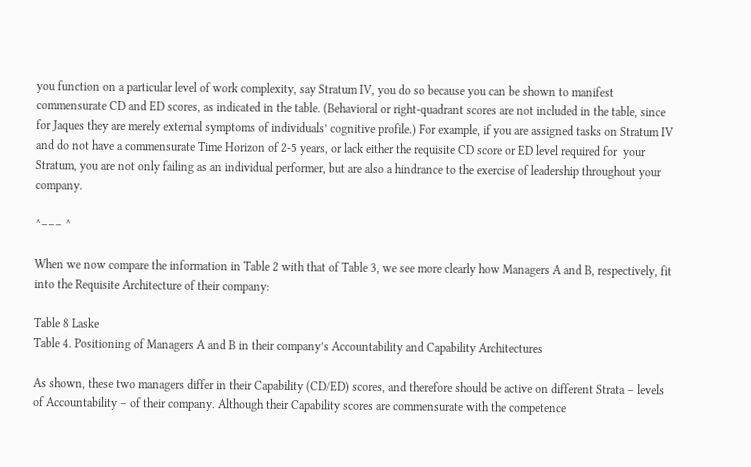you function on a particular level of work complexity, say Stratum IV, you do so because you can be shown to manifest commensurate CD and ED scores, as indicated in the table. (Behavioral or right-quadrant scores are not included in the table, since for Jaques they are merely external symptoms of individuals’ cognitive profile.) For example, if you are assigned tasks on Stratum IV and do not have a commensurate Time Horizon of 2-5 years, or lack either the requisite CD score or ED level required for  your Stratum, you are not only failing as an individual performer, but are also a hindrance to the exercise of leadership throughout your company.

^––– ^

When we now compare the information in Table 2 with that of Table 3, we see more clearly how Managers A and B, respectively, fit into the Requisite Architecture of their company:

Table 8 Laske
Table 4. Positioning of Managers A and B in their company’s Accountability and Capability Architectures

As shown, these two managers differ in their Capability (CD/ED) scores, and therefore should be active on different Strata – levels of Accountability – of their company. Although their Capability scores are commensurate with the competence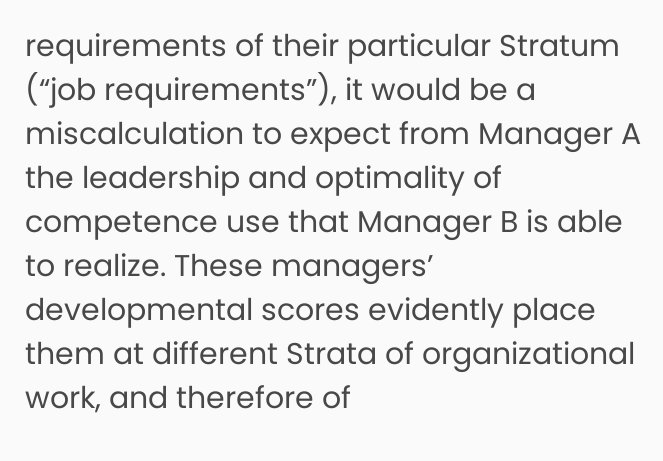requirements of their particular Stratum (“job requirements”), it would be a miscalculation to expect from Manager A the leadership and optimality of competence use that Manager B is able to realize. These managers’ developmental scores evidently place them at different Strata of organizational work, and therefore of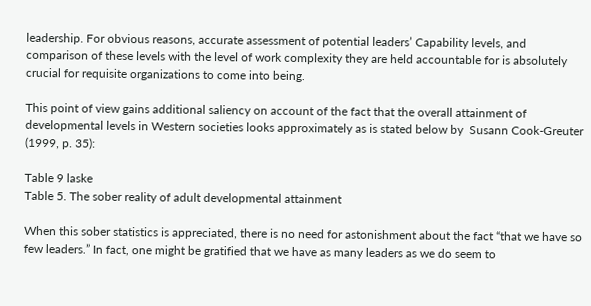leadership. For obvious reasons, accurate assessment of potential leaders’ Capability levels, and comparison of these levels with the level of work complexity they are held accountable for is absolutely crucial for requisite organizations to come into being.

This point of view gains additional saliency on account of the fact that the overall attainment of developmental levels in Western societies looks approximately as is stated below by  Susann Cook-Greuter (1999, p. 35):

Table 9 laske
Table 5. The sober reality of adult developmental attainment

When this sober statistics is appreciated, there is no need for astonishment about the fact “that we have so few leaders.” In fact, one might be gratified that we have as many leaders as we do seem to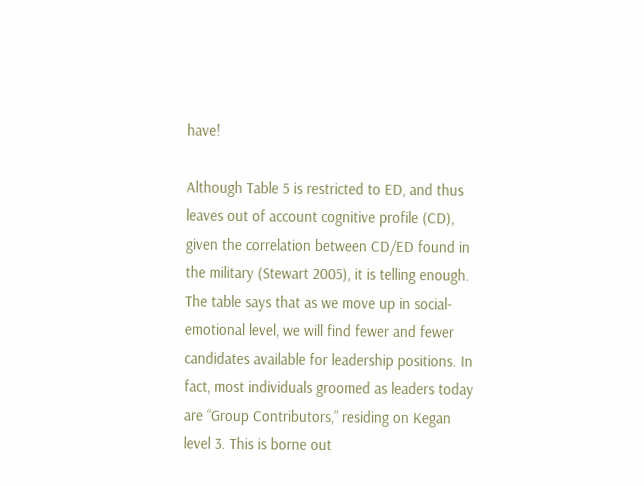have!

Although Table 5 is restricted to ED, and thus leaves out of account cognitive profile (CD), given the correlation between CD/ED found in the military (Stewart 2005), it is telling enough. The table says that as we move up in social-emotional level, we will find fewer and fewer candidates available for leadership positions. In fact, most individuals groomed as leaders today are “Group Contributors,” residing on Kegan level 3. This is borne out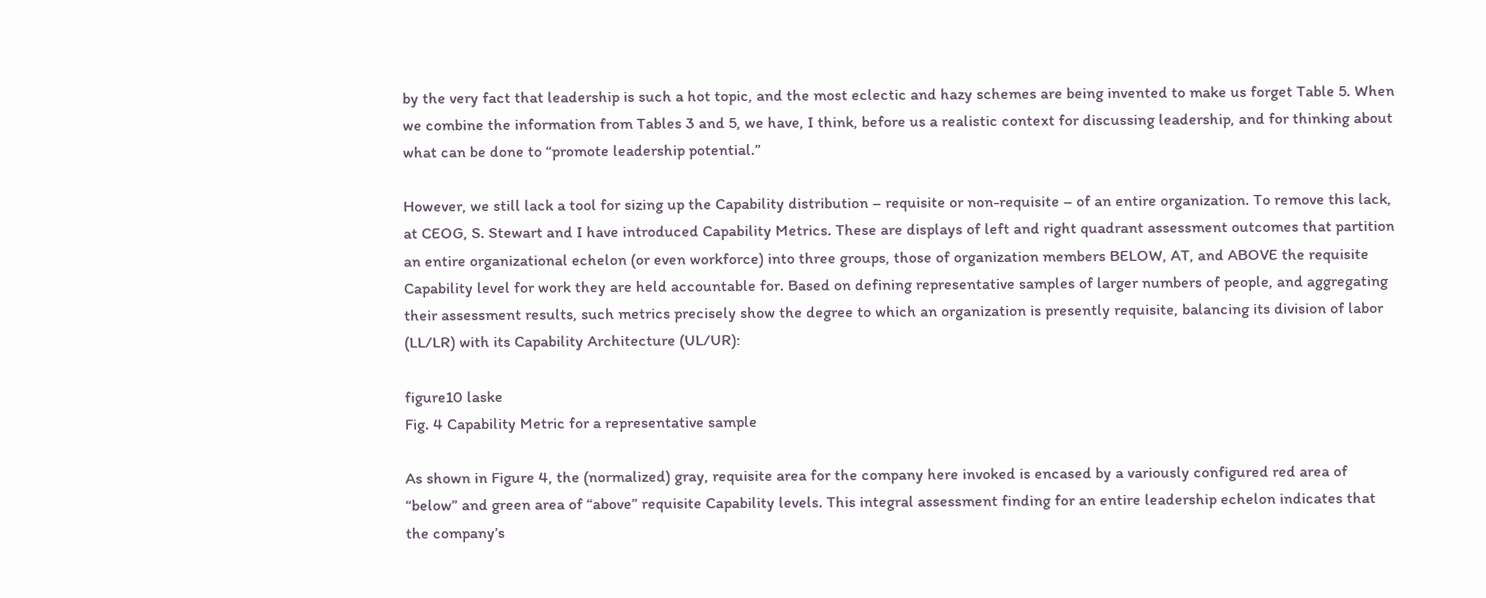by the very fact that leadership is such a hot topic, and the most eclectic and hazy schemes are being invented to make us forget Table 5. When we combine the information from Tables 3 and 5, we have, I think, before us a realistic context for discussing leadership, and for thinking about what can be done to “promote leadership potential.”

However, we still lack a tool for sizing up the Capability distribution – requisite or non-requisite – of an entire organization. To remove this lack, at CEOG, S. Stewart and I have introduced Capability Metrics. These are displays of left and right quadrant assessment outcomes that partition an entire organizational echelon (or even workforce) into three groups, those of organization members BELOW, AT, and ABOVE the requisite Capability level for work they are held accountable for. Based on defining representative samples of larger numbers of people, and aggregating their assessment results, such metrics precisely show the degree to which an organization is presently requisite, balancing its division of labor (LL/LR) with its Capability Architecture (UL/UR):

figure10 laske
Fig. 4 Capability Metric for a representative sample

As shown in Figure 4, the (normalized) gray, requisite area for the company here invoked is encased by a variously configured red area of “below” and green area of “above” requisite Capability levels. This integral assessment finding for an entire leadership echelon indicates that the company’s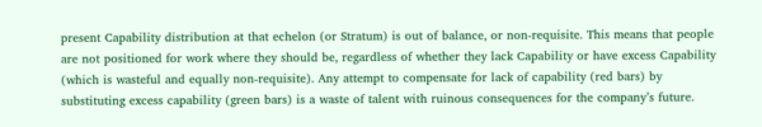present Capability distribution at that echelon (or Stratum) is out of balance, or non-requisite. This means that people are not positioned for work where they should be, regardless of whether they lack Capability or have excess Capability (which is wasteful and equally non-requisite). Any attempt to compensate for lack of capability (red bars) by substituting excess capability (green bars) is a waste of talent with ruinous consequences for the company’s future.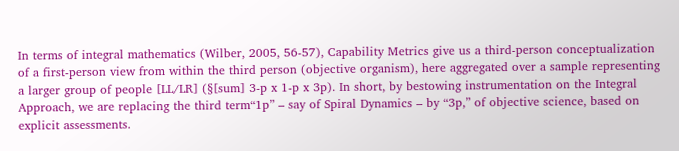In terms of integral mathematics (Wilber, 2005, 56-57), Capability Metrics give us a third-person conceptualization of a first-person view from within the third person (objective organism), here aggregated over a sample representing a larger group of people [LL/LR] (§[sum] 3-p x 1-p x 3p). In short, by bestowing instrumentation on the Integral Approach, we are replacing the third term“1p” – say of Spiral Dynamics – by “3p,” of objective science, based on explicit assessments.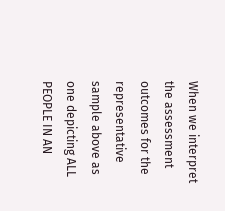When we interpret the assessment outcomes for the representative sample above as one depicting ALL PEOPLE IN AN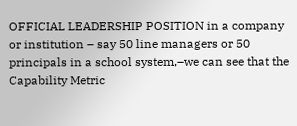OFFICIAL LEADERSHIP POSITION in a company or institution – say 50 line managers or 50 principals in a school system,–we can see that the Capability Metric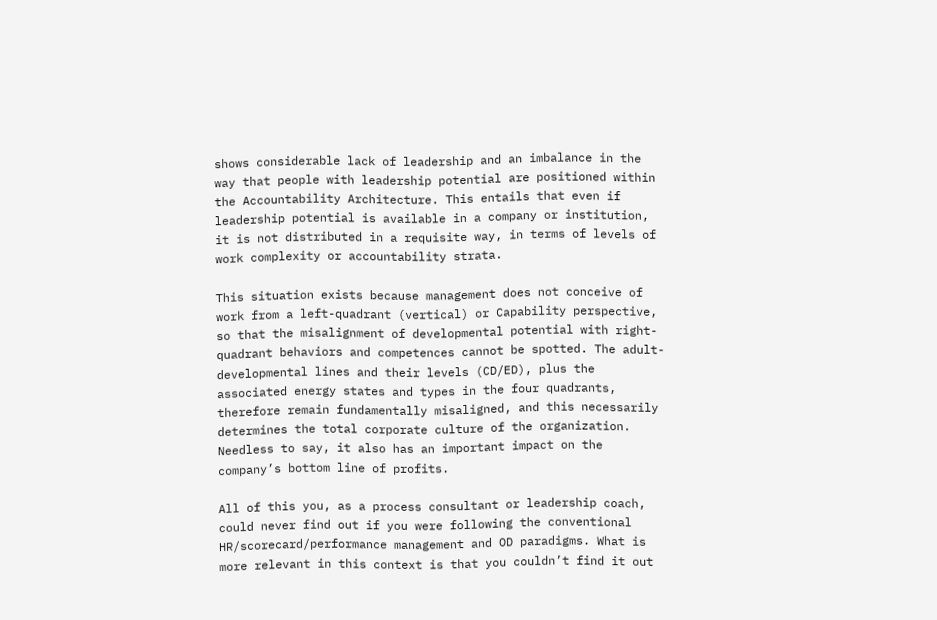shows considerable lack of leadership and an imbalance in the way that people with leadership potential are positioned within the Accountability Architecture. This entails that even if leadership potential is available in a company or institution, it is not distributed in a requisite way, in terms of levels of work complexity or accountability strata.

This situation exists because management does not conceive of work from a left-quadrant (vertical) or Capability perspective, so that the misalignment of developmental potential with right-quadrant behaviors and competences cannot be spotted. The adult-developmental lines and their levels (CD/ED), plus the associated energy states and types in the four quadrants, therefore remain fundamentally misaligned, and this necessarily determines the total corporate culture of the organization. Needless to say, it also has an important impact on the company’s bottom line of profits.

All of this you, as a process consultant or leadership coach, could never find out if you were following the conventional HR/scorecard/performance management and OD paradigms. What is more relevant in this context is that you couldn’t find it out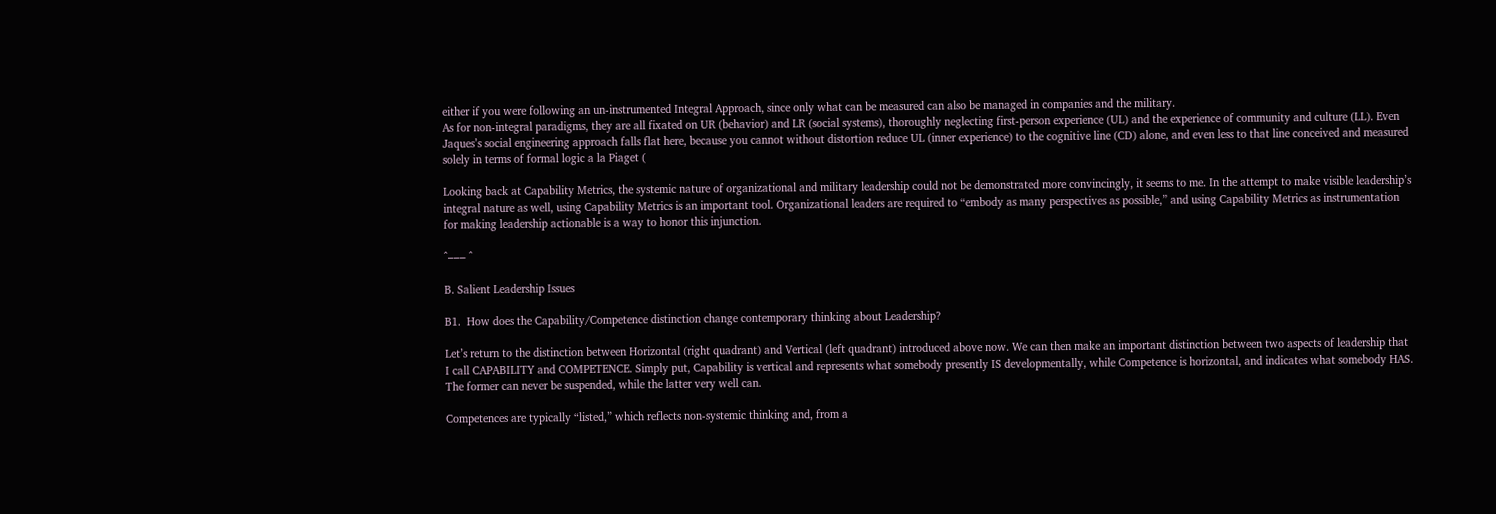either if you were following an un-instrumented Integral Approach, since only what can be measured can also be managed in companies and the military.
As for non-integral paradigms, they are all fixated on UR (behavior) and LR (social systems), thoroughly neglecting first-person experience (UL) and the experience of community and culture (LL). Even Jaques’s social engineering approach falls flat here, because you cannot without distortion reduce UL (inner experience) to the cognitive line (CD) alone, and even less to that line conceived and measured solely in terms of formal logic a la Piaget (

Looking back at Capability Metrics, the systemic nature of organizational and military leadership could not be demonstrated more convincingly, it seems to me. In the attempt to make visible leadership’s integral nature as well, using Capability Metrics is an important tool. Organizational leaders are required to “embody as many perspectives as possible,” and using Capability Metrics as instrumentation for making leadership actionable is a way to honor this injunction.

^––– ^

B. Salient Leadership Issues

B1.  How does the Capability/Competence distinction change contemporary thinking about Leadership?

Let’s return to the distinction between Horizontal (right quadrant) and Vertical (left quadrant) introduced above now. We can then make an important distinction between two aspects of leadership that I call CAPABILITY and COMPETENCE. Simply put, Capability is vertical and represents what somebody presently IS developmentally, while Competence is horizontal, and indicates what somebody HAS. The former can never be suspended, while the latter very well can.

Competences are typically “listed,” which reflects non-systemic thinking and, from a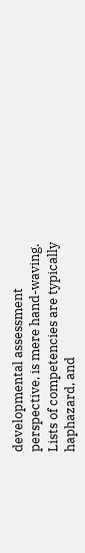developmental assessment perspective, is mere hand-waving. Lists of competencies are typically haphazard, and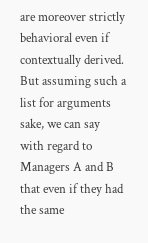are moreover strictly behavioral even if contextually derived. But assuming such a list for arguments sake, we can say with regard to Managers A and B that even if they had the same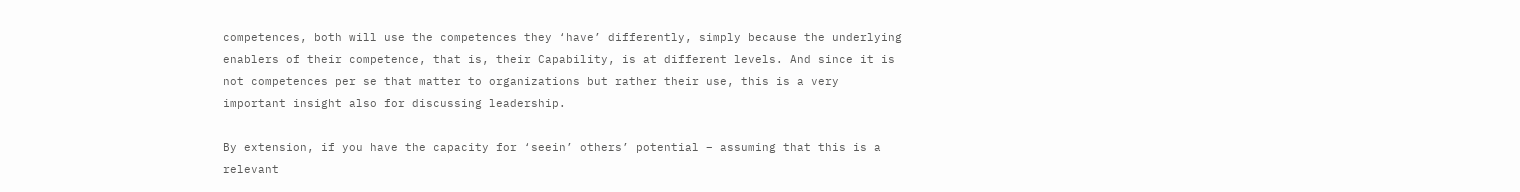competences, both will use the competences they ‘have’ differently, simply because the underlying enablers of their competence, that is, their Capability, is at different levels. And since it is not competences per se that matter to organizations but rather their use, this is a very important insight also for discussing leadership.

By extension, if you have the capacity for ‘seein’ others’ potential – assuming that this is a relevant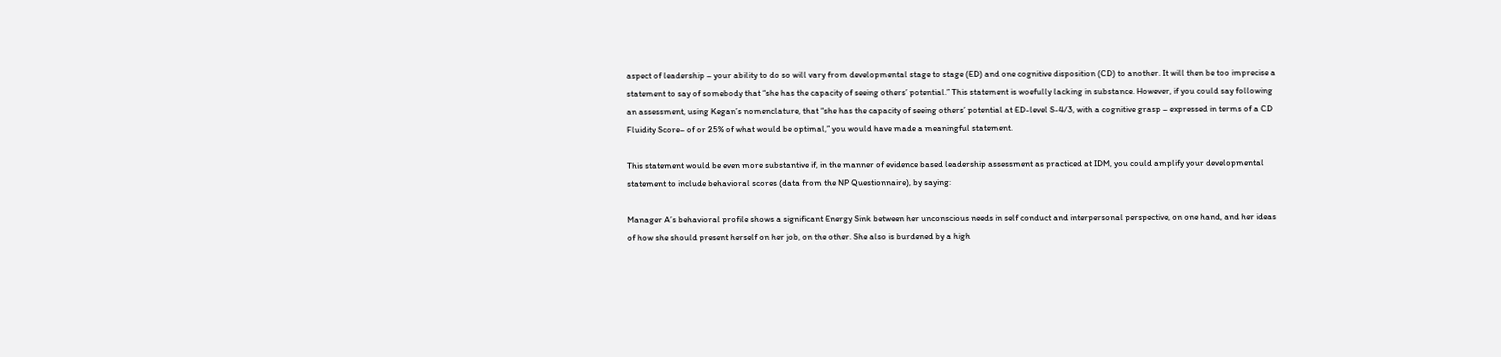aspect of leadership – your ability to do so will vary from developmental stage to stage (ED) and one cognitive disposition (CD) to another. It will then be too imprecise a statement to say of somebody that “she has the capacity of seeing others’ potential.” This statement is woefully lacking in substance. However, if you could say following an assessment, using Kegan’s nomenclature, that “she has the capacity of seeing others’ potential at ED-level S-4/3, with a cognitive grasp – expressed in terms of a CD Fluidity Score– of or 25% of what would be optimal,” you would have made a meaningful statement.

This statement would be even more substantive if, in the manner of evidence based leadership assessment as practiced at IDM, you could amplify your developmental statement to include behavioral scores (data from the NP Questionnaire), by saying:

Manager A’s behavioral profile shows a significant Energy Sink between her unconscious needs in self conduct and interpersonal perspective, on one hand, and her ideas of how she should present herself on her job, on the other. She also is burdened by a high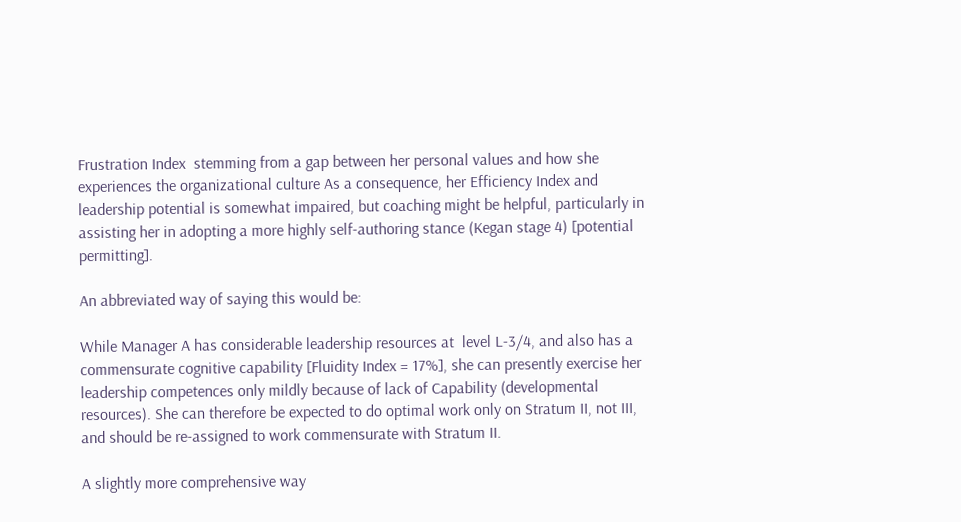Frustration Index  stemming from a gap between her personal values and how she experiences the organizational culture As a consequence, her Efficiency Index and leadership potential is somewhat impaired, but coaching might be helpful, particularly in assisting her in adopting a more highly self-authoring stance (Kegan stage 4) [potential permitting].

An abbreviated way of saying this would be:

While Manager A has considerable leadership resources at  level L-3/4, and also has a commensurate cognitive capability [Fluidity Index = 17%], she can presently exercise her leadership competences only mildly because of lack of Capability (developmental resources). She can therefore be expected to do optimal work only on Stratum II, not III, and should be re-assigned to work commensurate with Stratum II.

A slightly more comprehensive way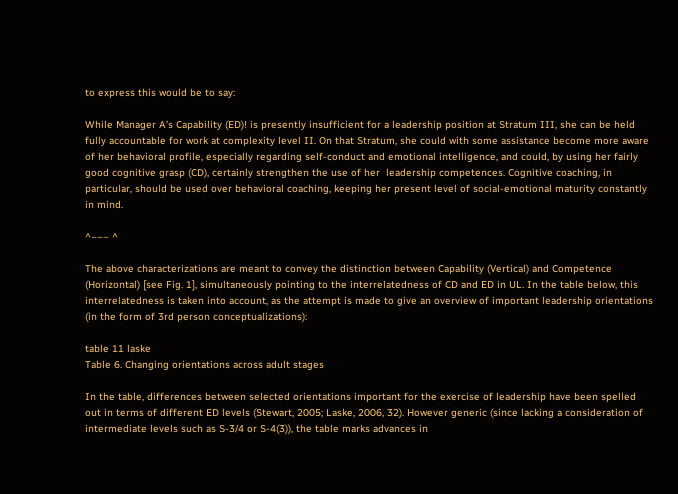to express this would be to say:

While Manager A’s Capability (ED)! is presently insufficient for a leadership position at Stratum III, she can be held fully accountable for work at complexity level II. On that Stratum, she could with some assistance become more aware of her behavioral profile, especially regarding self-conduct and emotional intelligence, and could, by using her fairly good cognitive grasp (CD), certainly strengthen the use of her  leadership competences. Cognitive coaching, in particular, should be used over behavioral coaching, keeping her present level of social-emotional maturity constantly in mind.

^––– ^

The above characterizations are meant to convey the distinction between Capability (Vertical) and Competence (Horizontal) [see Fig. 1], simultaneously pointing to the interrelatedness of CD and ED in UL. In the table below, this interrelatedness is taken into account, as the attempt is made to give an overview of important leadership orientations (in the form of 3rd person conceptualizations):

table 11 laske
Table 6. Changing orientations across adult stages

In the table, differences between selected orientations important for the exercise of leadership have been spelled out in terms of different ED levels (Stewart, 2005; Laske, 2006, 32). However generic (since lacking a consideration of intermediate levels such as S-3/4 or S-4(3)), the table marks advances in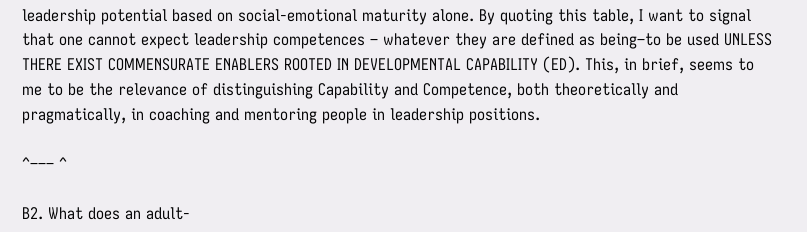leadership potential based on social-emotional maturity alone. By quoting this table, I want to signal that one cannot expect leadership competences – whatever they are defined as being–to be used UNLESS THERE EXIST COMMENSURATE ENABLERS ROOTED IN DEVELOPMENTAL CAPABILITY (ED). This, in brief, seems to me to be the relevance of distinguishing Capability and Competence, both theoretically and pragmatically, in coaching and mentoring people in leadership positions.

^––– ^

B2. What does an adult-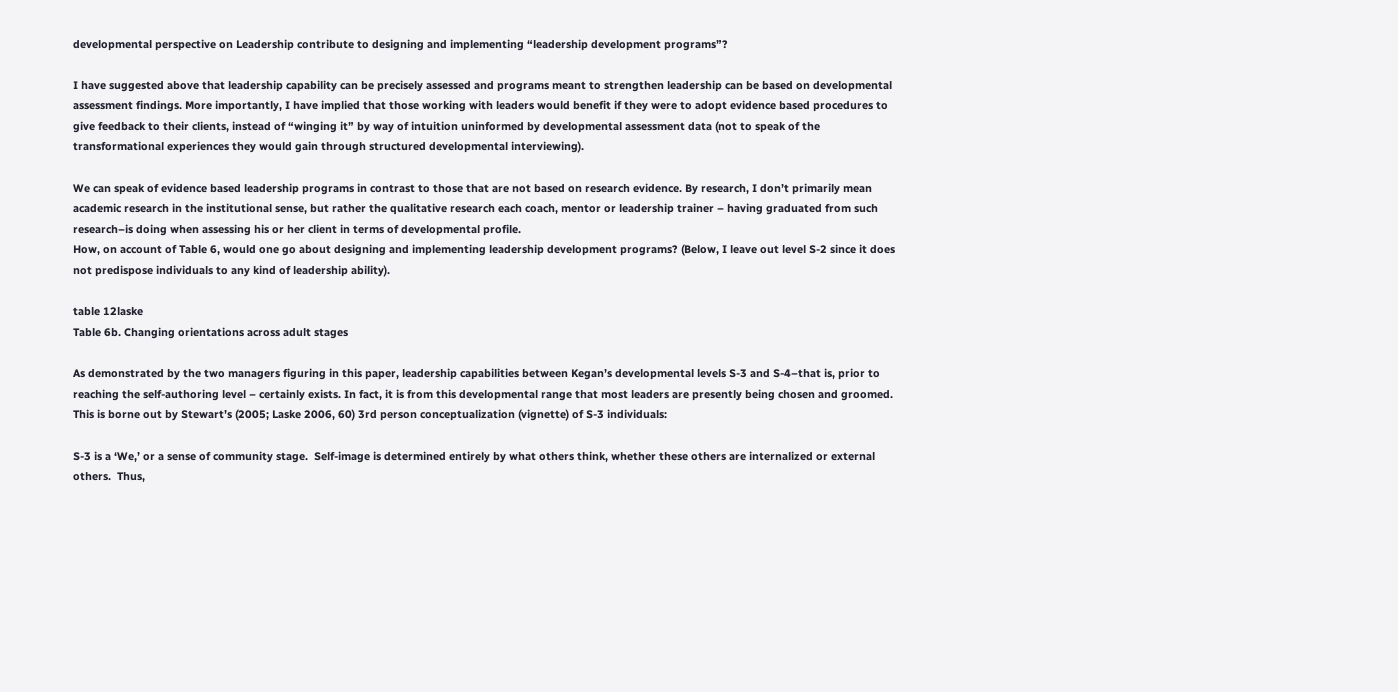developmental perspective on Leadership contribute to designing and implementing “leadership development programs”?

I have suggested above that leadership capability can be precisely assessed and programs meant to strengthen leadership can be based on developmental assessment findings. More importantly, I have implied that those working with leaders would benefit if they were to adopt evidence based procedures to give feedback to their clients, instead of “winging it” by way of intuition uninformed by developmental assessment data (not to speak of the transformational experiences they would gain through structured developmental interviewing).

We can speak of evidence based leadership programs in contrast to those that are not based on research evidence. By research, I don’t primarily mean academic research in the institutional sense, but rather the qualitative research each coach, mentor or leadership trainer – having graduated from such research–is doing when assessing his or her client in terms of developmental profile.
How, on account of Table 6, would one go about designing and implementing leadership development programs? (Below, I leave out level S-2 since it does not predispose individuals to any kind of leadership ability).

table 12laske
Table 6b. Changing orientations across adult stages

As demonstrated by the two managers figuring in this paper, leadership capabilities between Kegan’s developmental levels S-3 and S-4–that is, prior to reaching the self-authoring level – certainly exists. In fact, it is from this developmental range that most leaders are presently being chosen and groomed. This is borne out by Stewart’s (2005; Laske 2006, 60) 3rd person conceptualization (vignette) of S-3 individuals:

S-3 is a ‘We,’ or a sense of community stage.  Self-image is determined entirely by what others think, whether these others are internalized or external others.  Thus,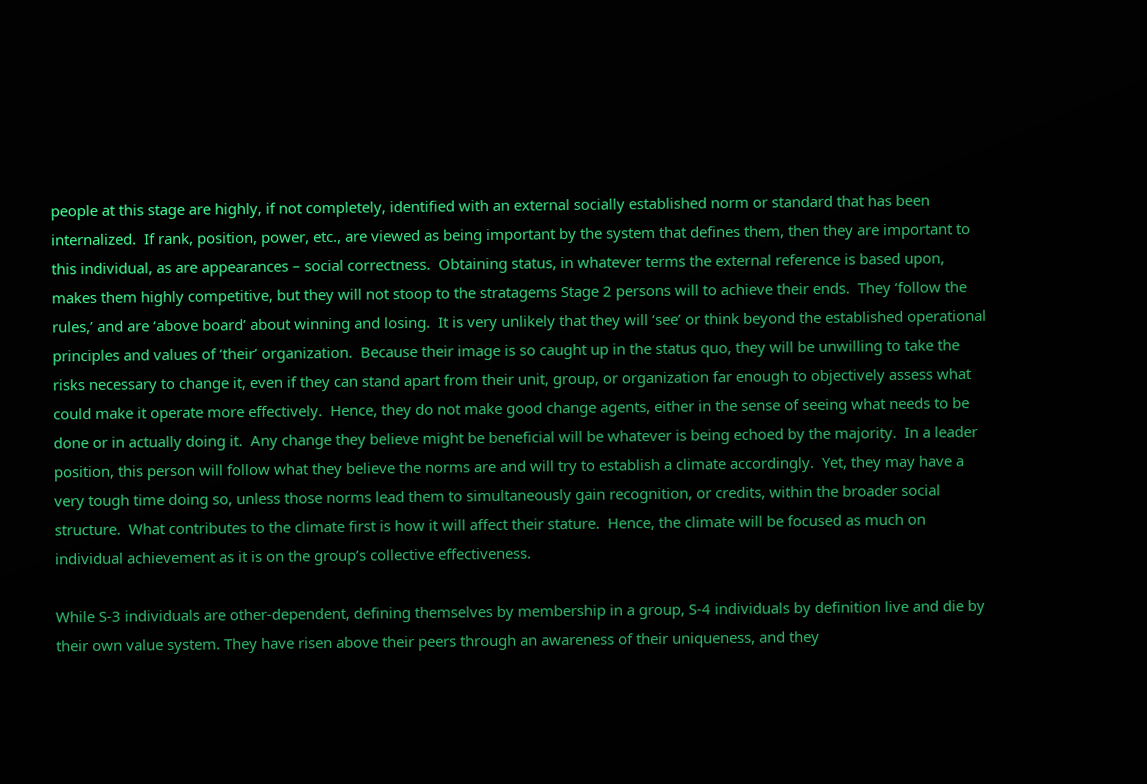people at this stage are highly, if not completely, identified with an external socially established norm or standard that has been internalized.  If rank, position, power, etc., are viewed as being important by the system that defines them, then they are important to this individual, as are appearances – social correctness.  Obtaining status, in whatever terms the external reference is based upon, makes them highly competitive, but they will not stoop to the stratagems Stage 2 persons will to achieve their ends.  They ‘follow the rules,’ and are ‘above board’ about winning and losing.  It is very unlikely that they will ‘see’ or think beyond the established operational principles and values of ‘their’ organization.  Because their image is so caught up in the status quo, they will be unwilling to take the risks necessary to change it, even if they can stand apart from their unit, group, or organization far enough to objectively assess what could make it operate more effectively.  Hence, they do not make good change agents, either in the sense of seeing what needs to be done or in actually doing it.  Any change they believe might be beneficial will be whatever is being echoed by the majority.  In a leader position, this person will follow what they believe the norms are and will try to establish a climate accordingly.  Yet, they may have a very tough time doing so, unless those norms lead them to simultaneously gain recognition, or credits, within the broader social structure.  What contributes to the climate first is how it will affect their stature.  Hence, the climate will be focused as much on individual achievement as it is on the group’s collective effectiveness.

While S-3 individuals are other-dependent, defining themselves by membership in a group, S-4 individuals by definition live and die by their own value system. They have risen above their peers through an awareness of their uniqueness, and they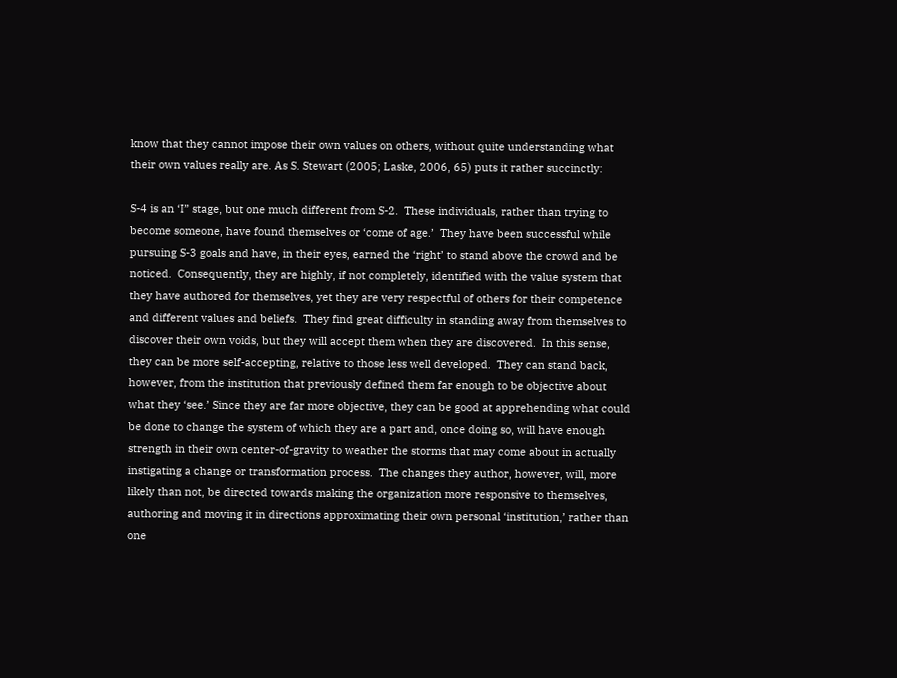know that they cannot impose their own values on others, without quite understanding what their own values really are. As S. Stewart (2005; Laske, 2006, 65) puts it rather succinctly:

S-4 is an ‘I” stage, but one much different from S-2.  These individuals, rather than trying to become someone, have found themselves or ‘come of age.’  They have been successful while pursuing S-3 goals and have, in their eyes, earned the ‘right’ to stand above the crowd and be noticed.  Consequently, they are highly, if not completely, identified with the value system that they have authored for themselves, yet they are very respectful of others for their competence and different values and beliefs.  They find great difficulty in standing away from themselves to discover their own voids, but they will accept them when they are discovered.  In this sense, they can be more self-accepting, relative to those less well developed.  They can stand back, however, from the institution that previously defined them far enough to be objective about what they ‘see.’ Since they are far more objective, they can be good at apprehending what could be done to change the system of which they are a part and, once doing so, will have enough strength in their own center-of-gravity to weather the storms that may come about in actually instigating a change or transformation process.  The changes they author, however, will, more likely than not, be directed towards making the organization more responsive to themselves, authoring and moving it in directions approximating their own personal ‘institution,’ rather than one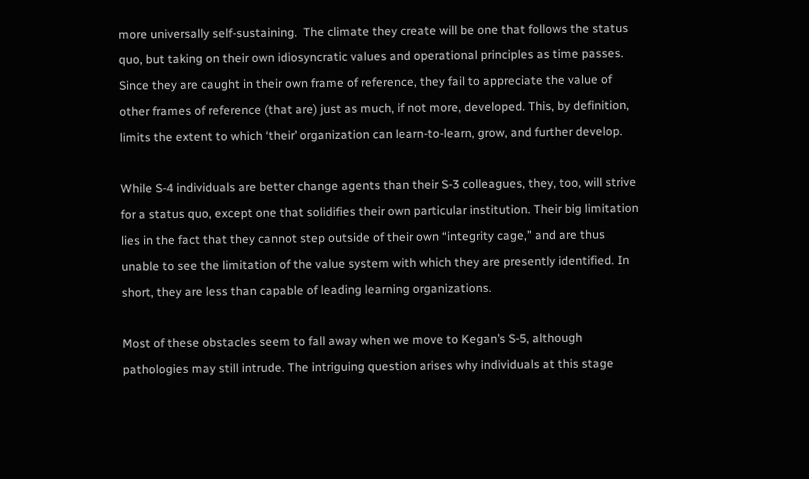more universally self-sustaining.  The climate they create will be one that follows the status quo, but taking on their own idiosyncratic values and operational principles as time passes.  Since they are caught in their own frame of reference, they fail to appreciate the value of other frames of reference (that are) just as much, if not more, developed. This, by definition, limits the extent to which ‘their’ organization can learn-to-learn, grow, and further develop.

While S-4 individuals are better change agents than their S-3 colleagues, they, too, will strive for a status quo, except one that solidifies their own particular institution. Their big limitation lies in the fact that they cannot step outside of their own “integrity cage,” and are thus unable to see the limitation of the value system with which they are presently identified. In short, they are less than capable of leading learning organizations.

Most of these obstacles seem to fall away when we move to Kegan’s S-5, although pathologies may still intrude. The intriguing question arises why individuals at this stage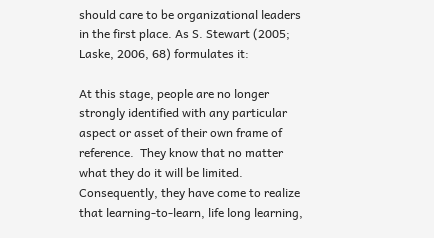should care to be organizational leaders in the first place. As S. Stewart (2005; Laske, 2006, 68) formulates it:

At this stage, people are no longer strongly identified with any particular aspect or asset of their own frame of reference.  They know that no matter what they do it will be limited.  Consequently, they have come to realize that learning-to-learn, life long learning,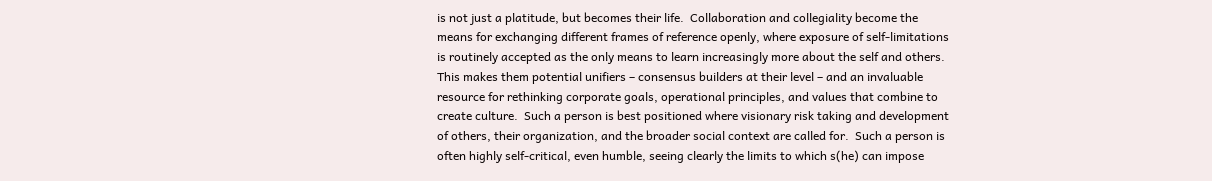is not just a platitude, but becomes their life.  Collaboration and collegiality become the means for exchanging different frames of reference openly, where exposure of self-limitations is routinely accepted as the only means to learn increasingly more about the self and others.  This makes them potential unifiers – consensus builders at their level – and an invaluable resource for rethinking corporate goals, operational principles, and values that combine to create culture.  Such a person is best positioned where visionary risk taking and development of others, their organization, and the broader social context are called for.  Such a person is often highly self-critical, even humble, seeing clearly the limits to which s(he) can impose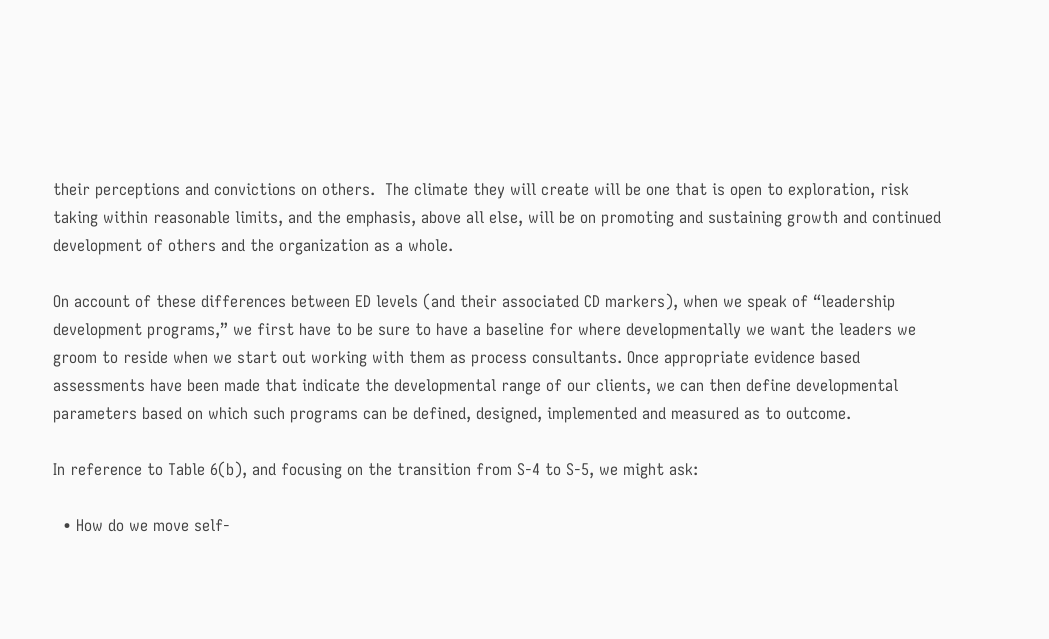their perceptions and convictions on others.  The climate they will create will be one that is open to exploration, risk taking within reasonable limits, and the emphasis, above all else, will be on promoting and sustaining growth and continued development of others and the organization as a whole.

On account of these differences between ED levels (and their associated CD markers), when we speak of “leadership development programs,” we first have to be sure to have a baseline for where developmentally we want the leaders we groom to reside when we start out working with them as process consultants. Once appropriate evidence based assessments have been made that indicate the developmental range of our clients, we can then define developmental parameters based on which such programs can be defined, designed, implemented and measured as to outcome.

In reference to Table 6(b), and focusing on the transition from S-4 to S-5, we might ask:

  • How do we move self-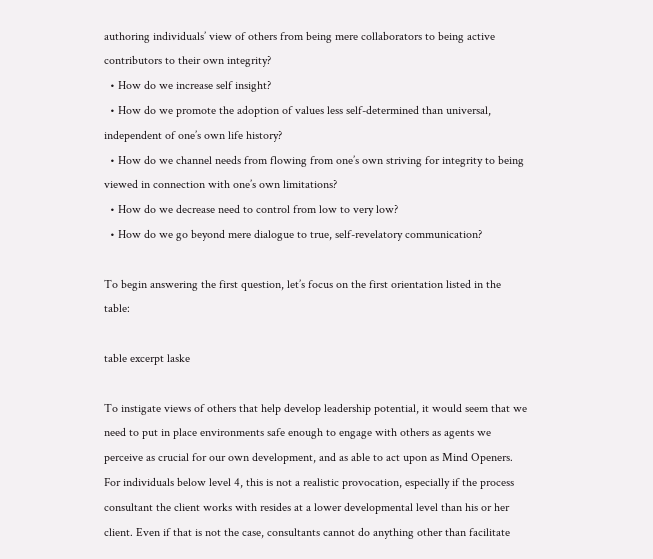authoring individuals’ view of others from being mere collaborators to being active contributors to their own integrity?
  • How do we increase self insight?
  • How do we promote the adoption of values less self-determined than universal, independent of one’s own life history?
  • How do we channel needs from flowing from one’s own striving for integrity to being viewed in connection with one’s own limitations?
  • How do we decrease need to control from low to very low?
  • How do we go beyond mere dialogue to true, self-revelatory communication?

To begin answering the first question, let’s focus on the first orientation listed in the table:

table excerpt laske

To instigate views of others that help develop leadership potential, it would seem that we need to put in place environments safe enough to engage with others as agents we perceive as crucial for our own development, and as able to act upon as Mind Openers. For individuals below level 4, this is not a realistic provocation, especially if the process consultant the client works with resides at a lower developmental level than his or her client. Even if that is not the case, consultants cannot do anything other than facilitate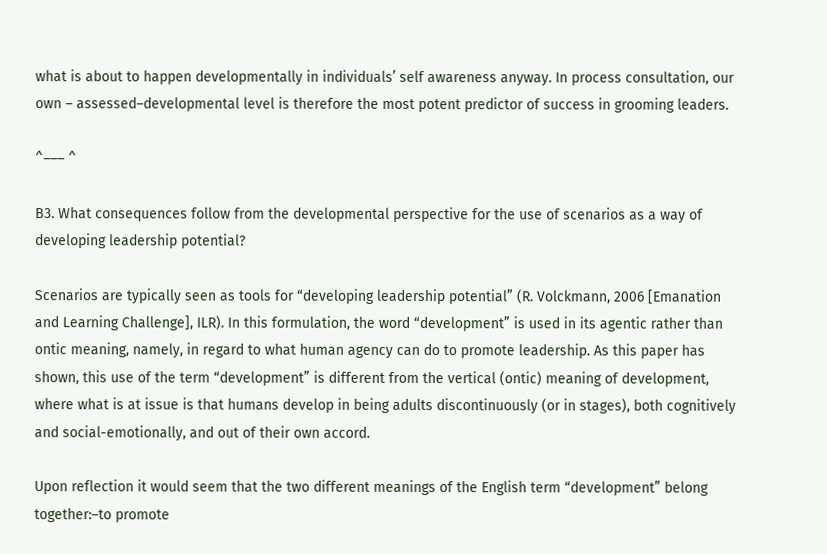what is about to happen developmentally in individuals’ self awareness anyway. In process consultation, our own – assessed–developmental level is therefore the most potent predictor of success in grooming leaders.

^––– ^

B3. What consequences follow from the developmental perspective for the use of scenarios as a way of developing leadership potential?

Scenarios are typically seen as tools for “developing leadership potential” (R. Volckmann, 2006 [Emanation and Learning Challenge], ILR). In this formulation, the word “development” is used in its agentic rather than ontic meaning, namely, in regard to what human agency can do to promote leadership. As this paper has shown, this use of the term “development” is different from the vertical (ontic) meaning of development, where what is at issue is that humans develop in being adults discontinuously (or in stages), both cognitively and social-emotionally, and out of their own accord.

Upon reflection it would seem that the two different meanings of the English term “development” belong together:–to promote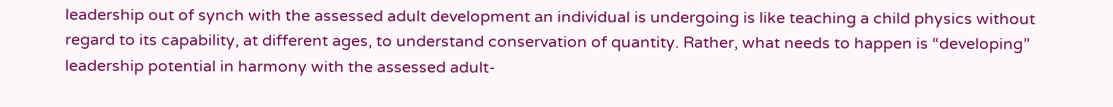leadership out of synch with the assessed adult development an individual is undergoing is like teaching a child physics without regard to its capability, at different ages, to understand conservation of quantity. Rather, what needs to happen is “developing” leadership potential in harmony with the assessed adult-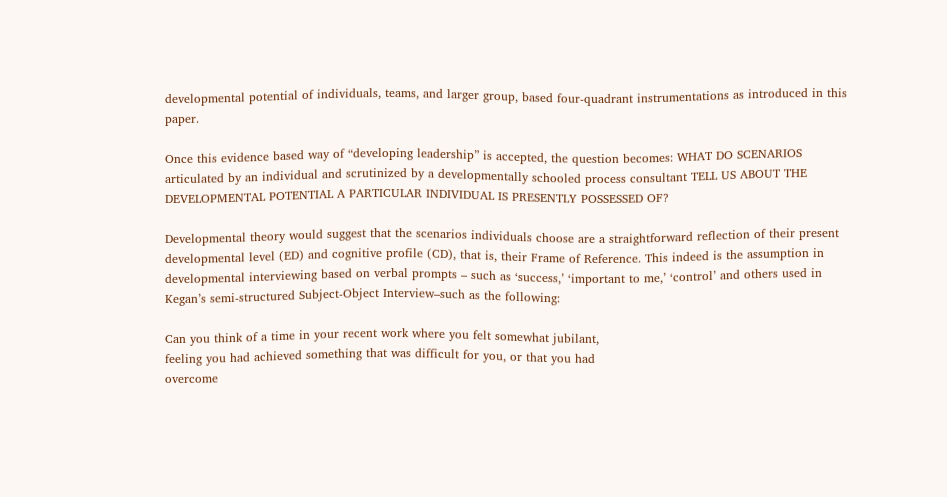developmental potential of individuals, teams, and larger group, based four-quadrant instrumentations as introduced in this paper.

Once this evidence based way of “developing leadership” is accepted, the question becomes: WHAT DO SCENARIOS articulated by an individual and scrutinized by a developmentally schooled process consultant TELL US ABOUT THE DEVELOPMENTAL POTENTIAL A PARTICULAR INDIVIDUAL IS PRESENTLY POSSESSED OF?

Developmental theory would suggest that the scenarios individuals choose are a straightforward reflection of their present developmental level (ED) and cognitive profile (CD), that is, their Frame of Reference. This indeed is the assumption in developmental interviewing based on verbal prompts – such as ‘success,’ ‘important to me,’ ‘control’ and others used in Kegan’s semi-structured Subject-Object Interview–such as the following:

Can you think of a time in your recent work where you felt somewhat jubilant,
feeling you had achieved something that was difficult for you, or that you had
overcome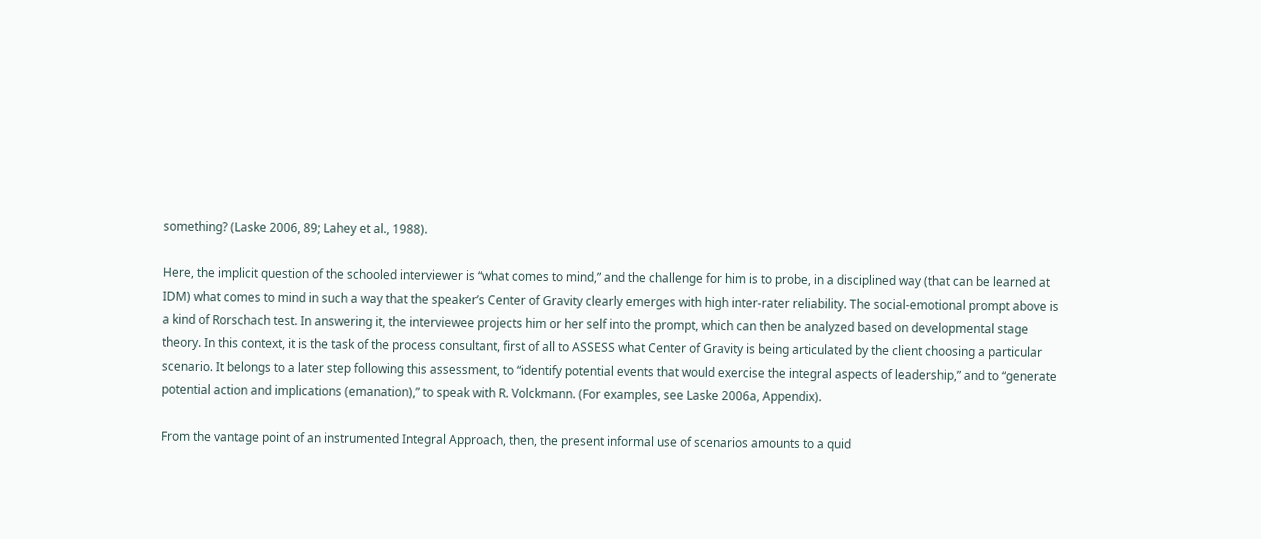something? (Laske 2006, 89; Lahey et al., 1988).

Here, the implicit question of the schooled interviewer is “what comes to mind,” and the challenge for him is to probe, in a disciplined way (that can be learned at IDM) what comes to mind in such a way that the speaker’s Center of Gravity clearly emerges with high inter-rater reliability. The social-emotional prompt above is a kind of Rorschach test. In answering it, the interviewee projects him or her self into the prompt, which can then be analyzed based on developmental stage theory. In this context, it is the task of the process consultant, first of all to ASSESS what Center of Gravity is being articulated by the client choosing a particular scenario. It belongs to a later step following this assessment, to “identify potential events that would exercise the integral aspects of leadership,” and to “generate potential action and implications (emanation),” to speak with R. Volckmann. (For examples, see Laske 2006a, Appendix).

From the vantage point of an instrumented Integral Approach, then, the present informal use of scenarios amounts to a quid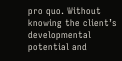pro quo. Without knowing the client’s developmental potential and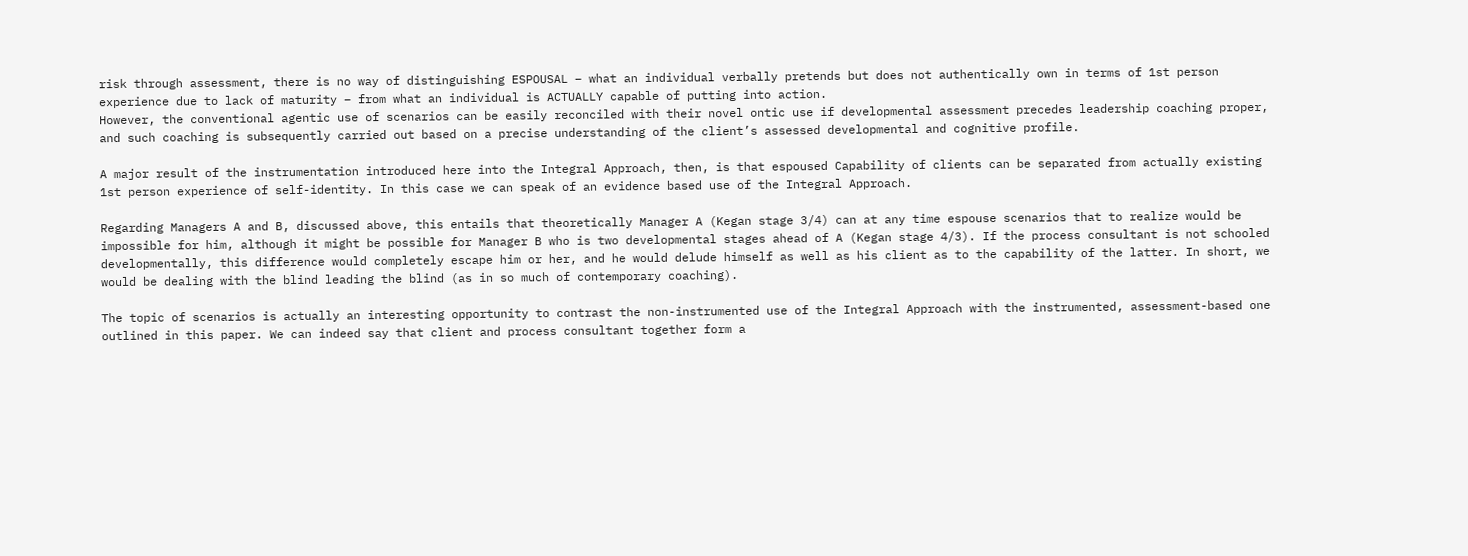risk through assessment, there is no way of distinguishing ESPOUSAL – what an individual verbally pretends but does not authentically own in terms of 1st person experience due to lack of maturity – from what an individual is ACTUALLY capable of putting into action.
However, the conventional agentic use of scenarios can be easily reconciled with their novel ontic use if developmental assessment precedes leadership coaching proper, and such coaching is subsequently carried out based on a precise understanding of the client’s assessed developmental and cognitive profile.

A major result of the instrumentation introduced here into the Integral Approach, then, is that espoused Capability of clients can be separated from actually existing 1st person experience of self-identity. In this case we can speak of an evidence based use of the Integral Approach.

Regarding Managers A and B, discussed above, this entails that theoretically Manager A (Kegan stage 3/4) can at any time espouse scenarios that to realize would be impossible for him, although it might be possible for Manager B who is two developmental stages ahead of A (Kegan stage 4/3). If the process consultant is not schooled developmentally, this difference would completely escape him or her, and he would delude himself as well as his client as to the capability of the latter. In short, we would be dealing with the blind leading the blind (as in so much of contemporary coaching).

The topic of scenarios is actually an interesting opportunity to contrast the non-instrumented use of the Integral Approach with the instrumented, assessment-based one outlined in this paper. We can indeed say that client and process consultant together form a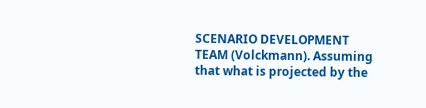SCENARIO DEVELOPMENT TEAM (Volckmann). Assuming that what is projected by the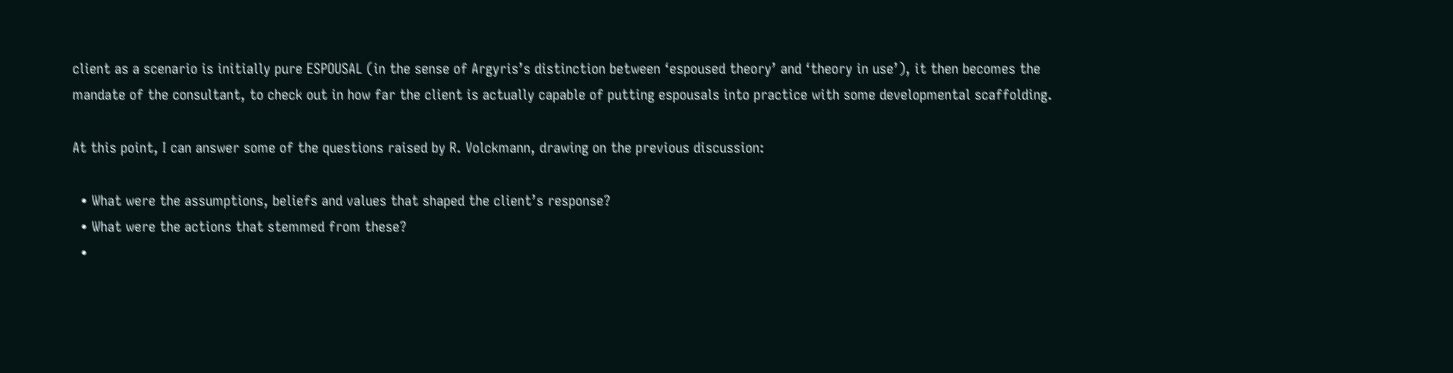client as a scenario is initially pure ESPOUSAL (in the sense of Argyris’s distinction between ‘espoused theory’ and ‘theory in use’), it then becomes the mandate of the consultant, to check out in how far the client is actually capable of putting espousals into practice with some developmental scaffolding.

At this point, I can answer some of the questions raised by R. Volckmann, drawing on the previous discussion:

  • What were the assumptions, beliefs and values that shaped the client’s response?
  • What were the actions that stemmed from these?
  •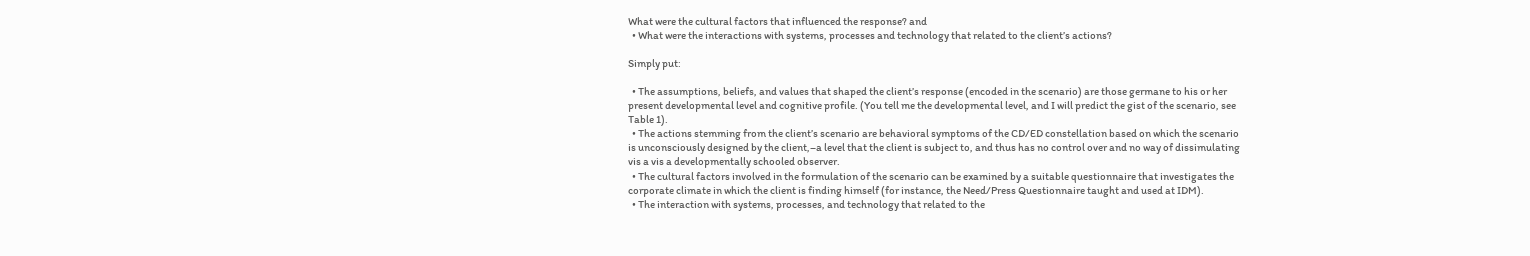What were the cultural factors that influenced the response? and
  • What were the interactions with systems, processes and technology that related to the client’s actions?

Simply put:

  • The assumptions, beliefs, and values that shaped the client’s response (encoded in the scenario) are those germane to his or her present developmental level and cognitive profile. (You tell me the developmental level, and I will predict the gist of the scenario, see Table 1).
  • The actions stemming from the client’s scenario are behavioral symptoms of the CD/ED constellation based on which the scenario is unconsciously designed by the client,–a level that the client is subject to, and thus has no control over and no way of dissimulating vis a vis a developmentally schooled observer.
  • The cultural factors involved in the formulation of the scenario can be examined by a suitable questionnaire that investigates the corporate climate in which the client is finding himself (for instance, the Need/Press Questionnaire taught and used at IDM).
  • The interaction with systems, processes, and technology that related to the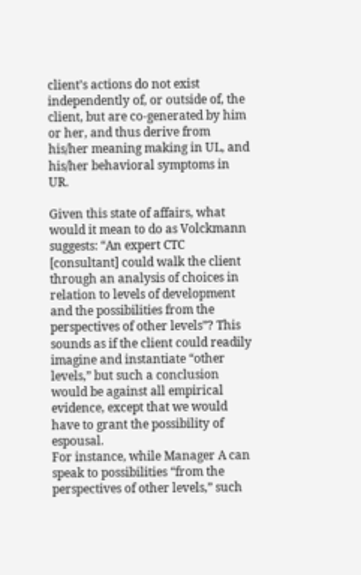client’s actions do not exist independently of, or outside of, the client, but are co-generated by him or her, and thus derive from his/her meaning making in UL, and his/her behavioral symptoms in UR.

Given this state of affairs, what would it mean to do as Volckmann suggests: “An expert CTC [consultant] could walk the client through an analysis of choices in relation to levels of development and the possibilities from the perspectives of other levels”? This sounds as if the client could readily imagine and instantiate “other levels,” but such a conclusion would be against all empirical evidence, except that we would have to grant the possibility of espousal.
For instance, while Manager A can speak to possibilities “from the perspectives of other levels,” such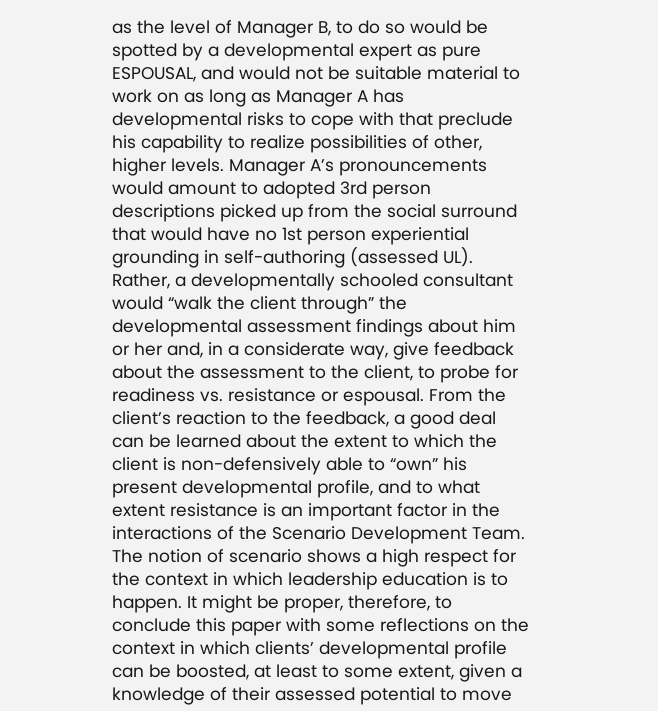as the level of Manager B, to do so would be spotted by a developmental expert as pure ESPOUSAL, and would not be suitable material to work on as long as Manager A has developmental risks to cope with that preclude his capability to realize possibilities of other, higher levels. Manager A’s pronouncements would amount to adopted 3rd person descriptions picked up from the social surround that would have no 1st person experiential grounding in self-authoring (assessed UL).
Rather, a developmentally schooled consultant would “walk the client through” the developmental assessment findings about him or her and, in a considerate way, give feedback about the assessment to the client, to probe for readiness vs. resistance or espousal. From the client’s reaction to the feedback, a good deal can be learned about the extent to which the client is non-defensively able to “own” his present developmental profile, and to what extent resistance is an important factor in the interactions of the Scenario Development Team.
The notion of scenario shows a high respect for the context in which leadership education is to happen. It might be proper, therefore, to conclude this paper with some reflections on the context in which clients’ developmental profile can be boosted, at least to some extent, given a knowledge of their assessed potential to move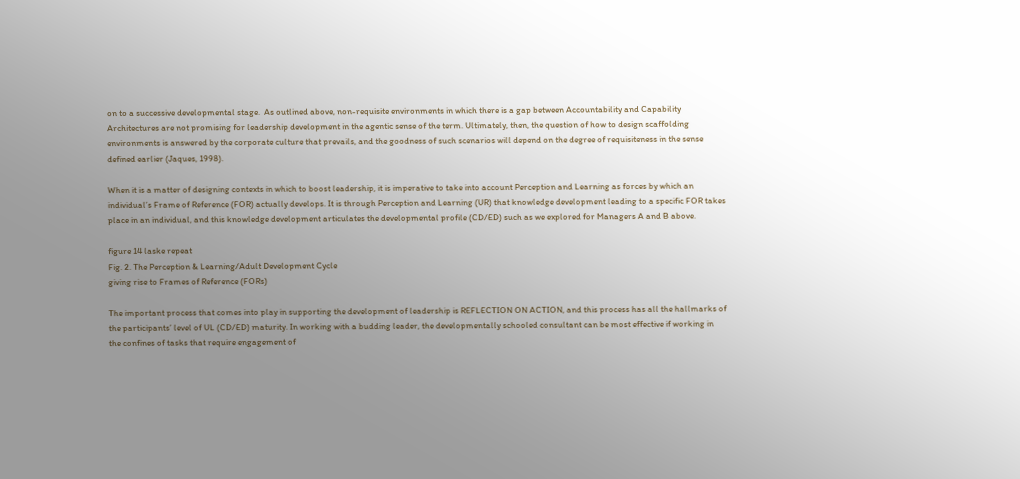on to a successive developmental stage.  As outlined above, non-requisite environments in which there is a gap between Accountability and Capability Architectures are not promising for leadership development in the agentic sense of the term. Ultimately, then, the question of how to design scaffolding environments is answered by the corporate culture that prevails, and the goodness of such scenarios will depend on the degree of requisiteness in the sense defined earlier (Jaques, 1998).

When it is a matter of designing contexts in which to boost leadership, it is imperative to take into account Perception and Learning as forces by which an individual’s Frame of Reference (FOR) actually develops. It is through Perception and Learning (UR) that knowledge development leading to a specific FOR takes place in an individual, and this knowledge development articulates the developmental profile (CD/ED) such as we explored for Managers A and B above.

figure 14 laske repeat
Fig. 2. The Perception & Learning/Adult Development Cycle
giving rise to Frames of Reference (FORs)

The important process that comes into play in supporting the development of leadership is REFLECTION ON ACTION, and this process has all the hallmarks of the participants’ level of UL (CD/ED) maturity. In working with a budding leader, the developmentally schooled consultant can be most effective if working in the confines of tasks that require engagement of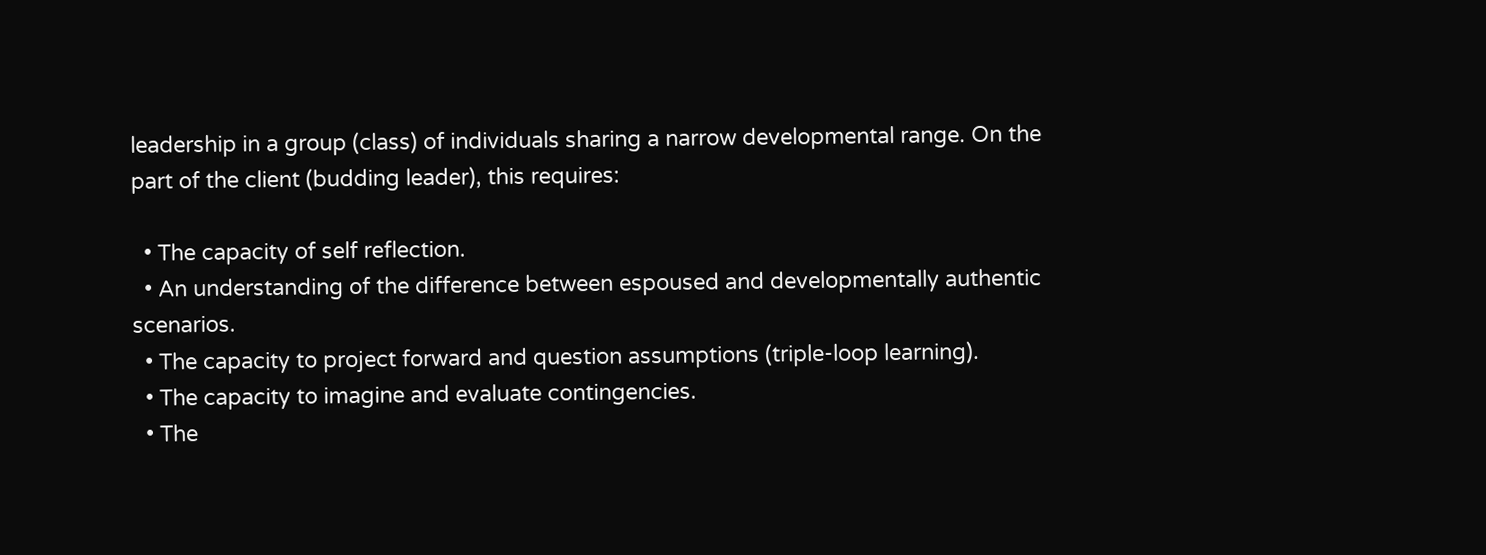leadership in a group (class) of individuals sharing a narrow developmental range. On the part of the client (budding leader), this requires:

  • The capacity of self reflection.
  • An understanding of the difference between espoused and developmentally authentic scenarios.
  • The capacity to project forward and question assumptions (triple-loop learning).
  • The capacity to imagine and evaluate contingencies.
  • The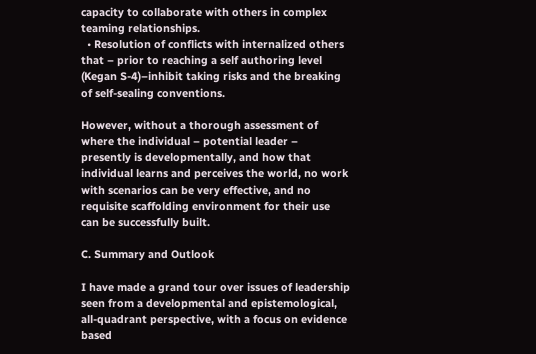capacity to collaborate with others in complex teaming relationships.
  • Resolution of conflicts with internalized others that – prior to reaching a self authoring level (Kegan S-4)–inhibit taking risks and the breaking of self-sealing conventions.

However, without a thorough assessment of where the individual – potential leader – presently is developmentally, and how that individual learns and perceives the world, no work with scenarios can be very effective, and no requisite scaffolding environment for their use can be successfully built.

C. Summary and Outlook

I have made a grand tour over issues of leadership seen from a developmental and epistemological, all-quadrant perspective, with a focus on evidence based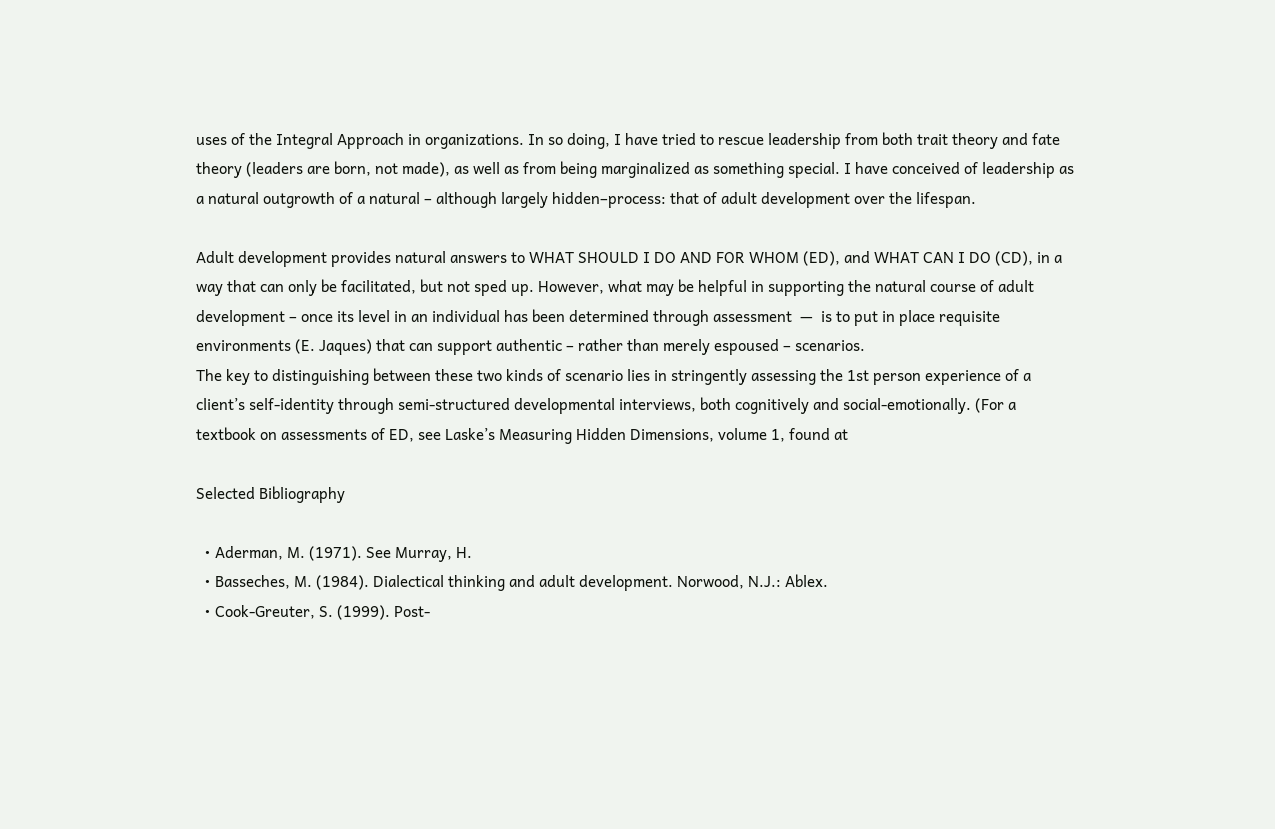uses of the Integral Approach in organizations. In so doing, I have tried to rescue leadership from both trait theory and fate theory (leaders are born, not made), as well as from being marginalized as something special. I have conceived of leadership as a natural outgrowth of a natural – although largely hidden–process: that of adult development over the lifespan.

Adult development provides natural answers to WHAT SHOULD I DO AND FOR WHOM (ED), and WHAT CAN I DO (CD), in a way that can only be facilitated, but not sped up. However, what may be helpful in supporting the natural course of adult development – once its level in an individual has been determined through assessment  —  is to put in place requisite environments (E. Jaques) that can support authentic – rather than merely espoused – scenarios.
The key to distinguishing between these two kinds of scenario lies in stringently assessing the 1st person experience of a client’s self-identity through semi-structured developmental interviews, both cognitively and social-emotionally. (For a textbook on assessments of ED, see Laske’s Measuring Hidden Dimensions, volume 1, found at

Selected Bibliography

  • Aderman, M. (1971). See Murray, H.
  • Basseches, M. (1984). Dialectical thinking and adult development. Norwood, N.J.: Ablex.
  • Cook-Greuter, S. (1999). Post-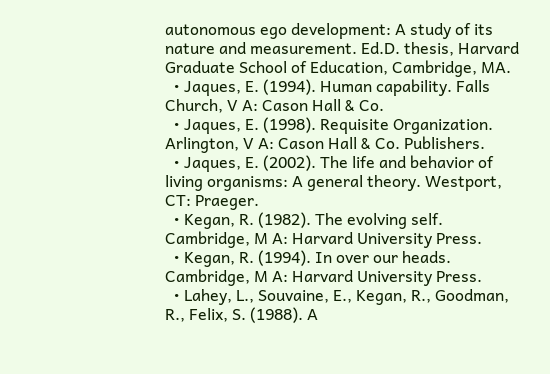autonomous ego development: A study of its nature and measurement. Ed.D. thesis, Harvard Graduate School of Education, Cambridge, MA.
  • Jaques, E. (1994). Human capability. Falls Church, V A: Cason Hall & Co.
  • Jaques, E. (1998). Requisite Organization. Arlington, V A: Cason Hall & Co. Publishers.
  • Jaques, E. (2002). The life and behavior of living organisms: A general theory. Westport, CT: Praeger.
  • Kegan, R. (1982). The evolving self. Cambridge, M A: Harvard University Press.
  • Kegan, R. (1994). In over our heads. Cambridge, M A: Harvard University Press.
  • Lahey, L., Souvaine, E., Kegan, R., Goodman, R., Felix, S. (1988). A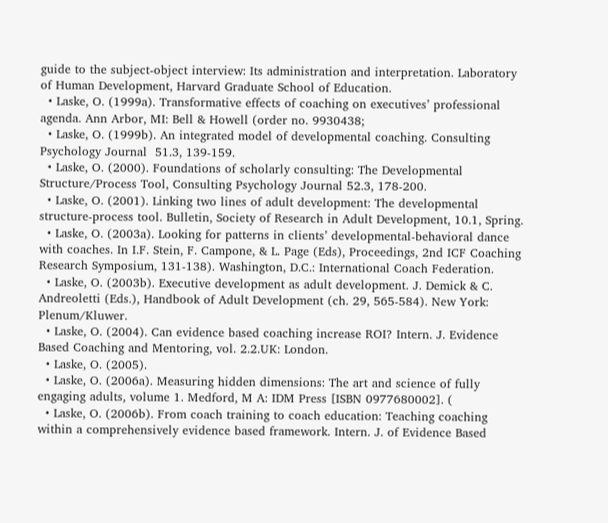guide to the subject-object interview: Its administration and interpretation. Laboratory of Human Development, Harvard Graduate School of Education.
  • Laske, O. (1999a). Transformative effects of coaching on executives’ professional agenda. Ann Arbor, MI: Bell & Howell (order no. 9930438;
  • Laske, O. (1999b). An integrated model of developmental coaching. Consulting Psychology Journal  51.3, 139-159.
  • Laske, O. (2000). Foundations of scholarly consulting: The Developmental Structure/Process Tool, Consulting Psychology Journal 52.3, 178-200.
  • Laske, O. (2001). Linking two lines of adult development: The developmental structure-process tool. Bulletin, Society of Research in Adult Development, 10.1, Spring.
  • Laske, O. (2003a). Looking for patterns in clients’ developmental-behavioral dance with coaches. In I.F. Stein, F. Campone, & L. Page (Eds), Proceedings, 2nd ICF Coaching Research Symposium, 131-138). Washington, D.C.: International Coach Federation.
  • Laske, O. (2003b). Executive development as adult development. J. Demick & C. Andreoletti (Eds.), Handbook of Adult Development (ch. 29, 565-584). New York: Plenum/Kluwer.
  • Laske, O. (2004). Can evidence based coaching increase ROI? Intern. J. Evidence Based Coaching and Mentoring, vol. 2.2.UK: London.
  • Laske, O. (2005).
  • Laske, O. (2006a). Measuring hidden dimensions: The art and science of fully engaging adults, volume 1. Medford, M A: IDM Press [ISBN 0977680002]. (
  • Laske, O. (2006b). From coach training to coach education: Teaching coaching within a comprehensively evidence based framework. Intern. J. of Evidence Based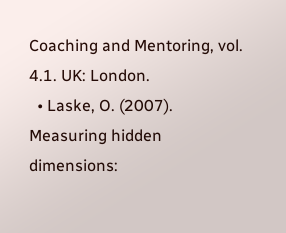Coaching and Mentoring, vol. 4.1. UK: London.
  • Laske, O. (2007). Measuring hidden dimensions: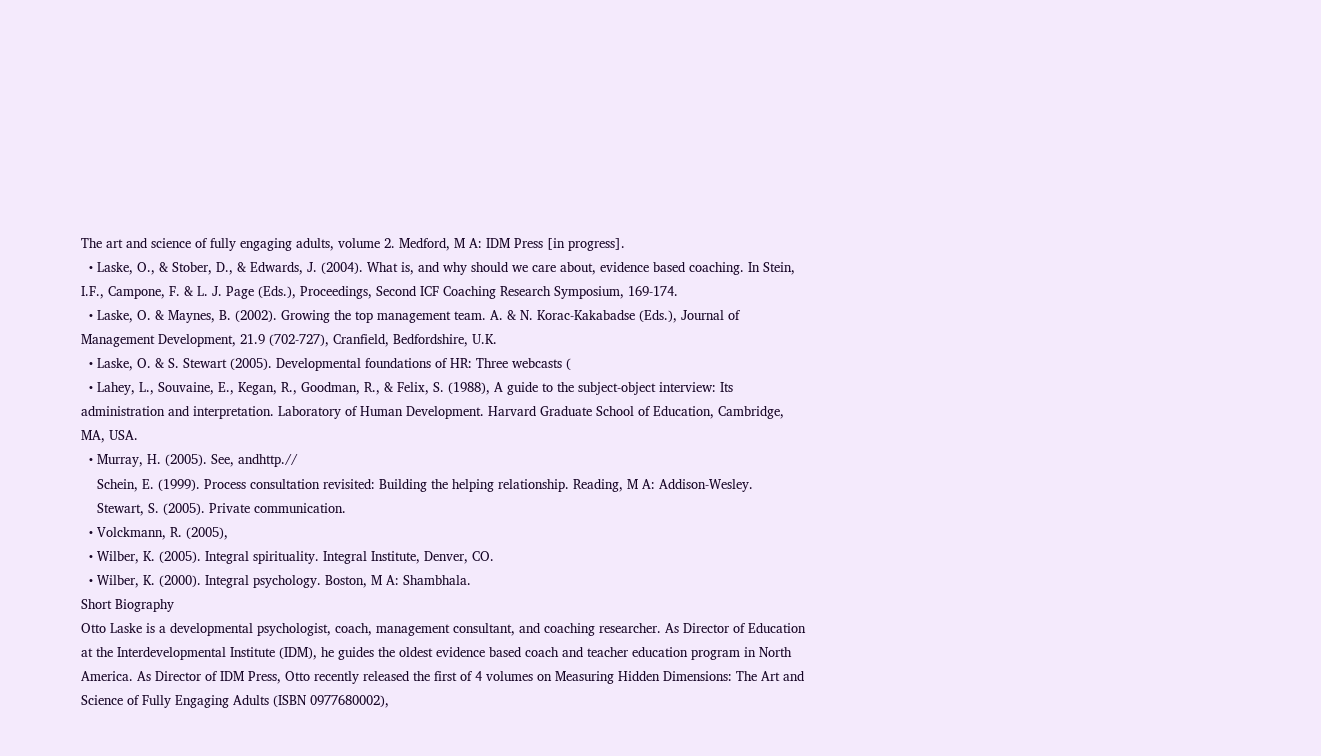The art and science of fully engaging adults, volume 2. Medford, M A: IDM Press [in progress].
  • Laske, O., & Stober, D., & Edwards, J. (2004). What is, and why should we care about, evidence based coaching. In Stein, I.F., Campone, F. & L. J. Page (Eds.), Proceedings, Second ICF Coaching Research Symposium, 169-174.
  • Laske, O. & Maynes, B. (2002). Growing the top management team. A. & N. Korac-Kakabadse (Eds.), Journal of Management Development, 21.9 (702-727), Cranfield, Bedfordshire, U.K.
  • Laske, O. & S. Stewart (2005). Developmental foundations of HR: Three webcasts (
  • Lahey, L., Souvaine, E., Kegan, R., Goodman, R., & Felix, S. (1988), A guide to the subject-object interview: Its administration and interpretation. Laboratory of Human Development. Harvard Graduate School of Education, Cambridge, MA, USA.
  • Murray, H. (2005). See, andhttp.//
    Schein, E. (1999). Process consultation revisited: Building the helping relationship. Reading, M A: Addison-Wesley.
    Stewart, S. (2005). Private communication.
  • Volckmann, R. (2005),
  • Wilber, K. (2005). Integral spirituality. Integral Institute, Denver, CO.
  • Wilber, K. (2000). Integral psychology. Boston, M A: Shambhala.
Short Biography
Otto Laske is a developmental psychologist, coach, management consultant, and coaching researcher. As Director of Education at the Interdevelopmental Institute (IDM), he guides the oldest evidence based coach and teacher education program in North America. As Director of IDM Press, Otto recently released the first of 4 volumes on Measuring Hidden Dimensions: The Art and Science of Fully Engaging Adults (ISBN 0977680002),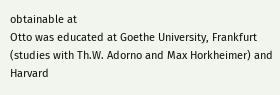obtainable at
Otto was educated at Goethe University, Frankfurt (studies with Th.W. Adorno and Max Horkheimer) and Harvard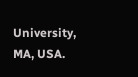University, MA, USA.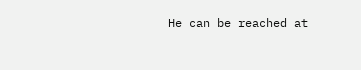He can be reached at